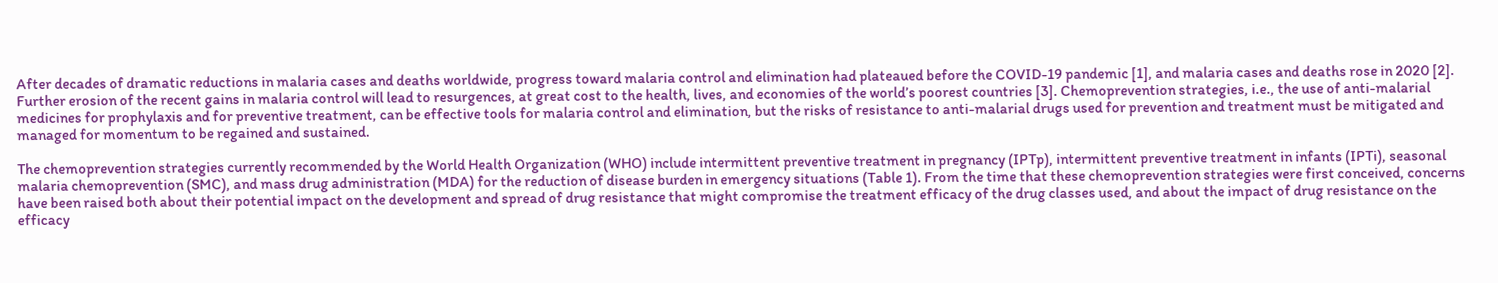After decades of dramatic reductions in malaria cases and deaths worldwide, progress toward malaria control and elimination had plateaued before the COVID-19 pandemic [1], and malaria cases and deaths rose in 2020 [2]. Further erosion of the recent gains in malaria control will lead to resurgences, at great cost to the health, lives, and economies of the world’s poorest countries [3]. Chemoprevention strategies, i.e., the use of anti-malarial medicines for prophylaxis and for preventive treatment, can be effective tools for malaria control and elimination, but the risks of resistance to anti-malarial drugs used for prevention and treatment must be mitigated and managed for momentum to be regained and sustained.

The chemoprevention strategies currently recommended by the World Health Organization (WHO) include intermittent preventive treatment in pregnancy (IPTp), intermittent preventive treatment in infants (IPTi), seasonal malaria chemoprevention (SMC), and mass drug administration (MDA) for the reduction of disease burden in emergency situations (Table 1). From the time that these chemoprevention strategies were first conceived, concerns have been raised both about their potential impact on the development and spread of drug resistance that might compromise the treatment efficacy of the drug classes used, and about the impact of drug resistance on the efficacy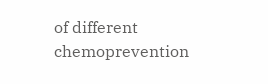of different chemoprevention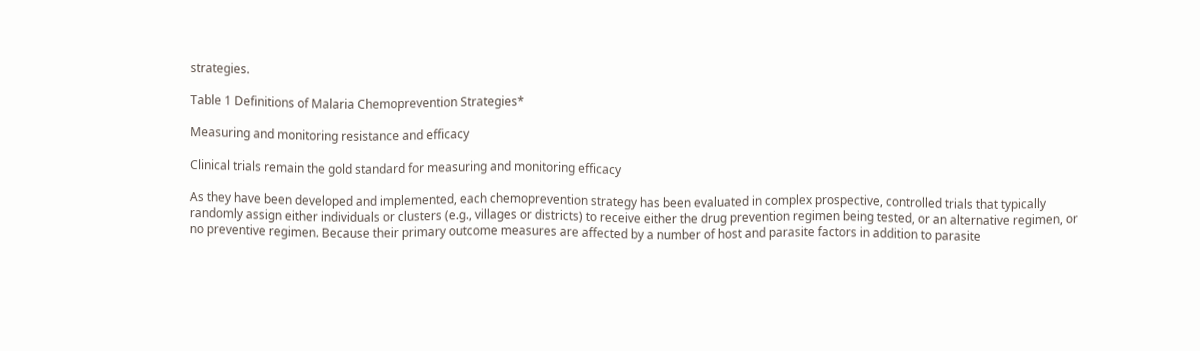strategies.

Table 1 Definitions of Malaria Chemoprevention Strategies*

Measuring and monitoring resistance and efficacy

Clinical trials remain the gold standard for measuring and monitoring efficacy

As they have been developed and implemented, each chemoprevention strategy has been evaluated in complex prospective, controlled trials that typically randomly assign either individuals or clusters (e.g., villages or districts) to receive either the drug prevention regimen being tested, or an alternative regimen, or no preventive regimen. Because their primary outcome measures are affected by a number of host and parasite factors in addition to parasite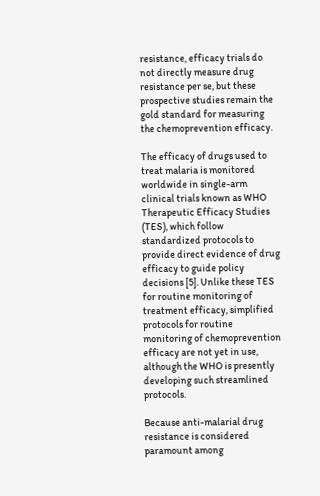resistance, efficacy trials do not directly measure drug resistance per se, but these prospective studies remain the gold standard for measuring the chemoprevention efficacy.

The efficacy of drugs used to treat malaria is monitored worldwide in single-arm clinical trials known as WHO Therapeutic Efficacy Studies (TES), which follow standardized protocols to provide direct evidence of drug efficacy to guide policy decisions [5]. Unlike these TES for routine monitoring of treatment efficacy, simplified protocols for routine monitoring of chemoprevention efficacy are not yet in use, although the WHO is presently developing such streamlined protocols.

Because anti-malarial drug resistance is considered paramount among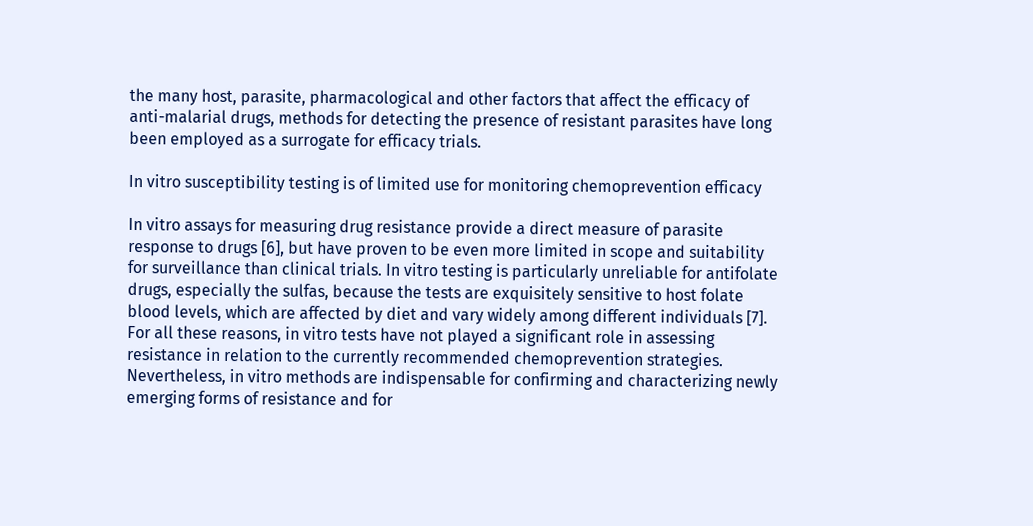the many host, parasite, pharmacological and other factors that affect the efficacy of anti-malarial drugs, methods for detecting the presence of resistant parasites have long been employed as a surrogate for efficacy trials.

In vitro susceptibility testing is of limited use for monitoring chemoprevention efficacy

In vitro assays for measuring drug resistance provide a direct measure of parasite response to drugs [6], but have proven to be even more limited in scope and suitability for surveillance than clinical trials. In vitro testing is particularly unreliable for antifolate drugs, especially the sulfas, because the tests are exquisitely sensitive to host folate blood levels, which are affected by diet and vary widely among different individuals [7]. For all these reasons, in vitro tests have not played a significant role in assessing resistance in relation to the currently recommended chemoprevention strategies. Nevertheless, in vitro methods are indispensable for confirming and characterizing newly emerging forms of resistance and for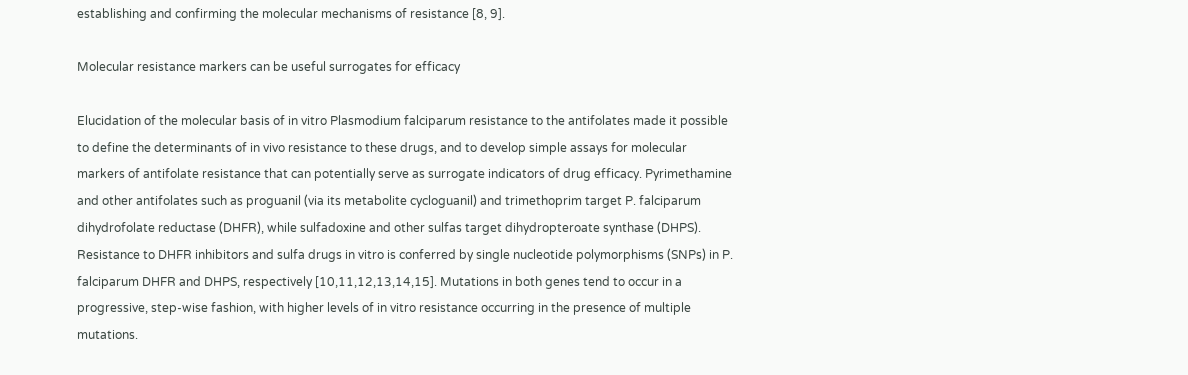establishing and confirming the molecular mechanisms of resistance [8, 9].

Molecular resistance markers can be useful surrogates for efficacy

Elucidation of the molecular basis of in vitro Plasmodium falciparum resistance to the antifolates made it possible to define the determinants of in vivo resistance to these drugs, and to develop simple assays for molecular markers of antifolate resistance that can potentially serve as surrogate indicators of drug efficacy. Pyrimethamine and other antifolates such as proguanil (via its metabolite cycloguanil) and trimethoprim target P. falciparum dihydrofolate reductase (DHFR), while sulfadoxine and other sulfas target dihydropteroate synthase (DHPS). Resistance to DHFR inhibitors and sulfa drugs in vitro is conferred by single nucleotide polymorphisms (SNPs) in P. falciparum DHFR and DHPS, respectively [10,11,12,13,14,15]. Mutations in both genes tend to occur in a progressive, step-wise fashion, with higher levels of in vitro resistance occurring in the presence of multiple mutations.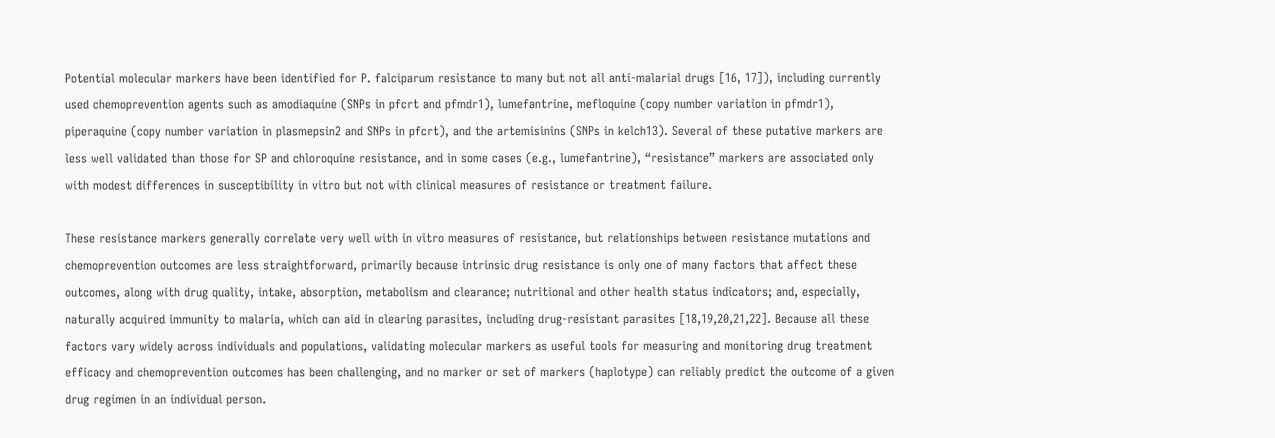Potential molecular markers have been identified for P. falciparum resistance to many but not all anti-malarial drugs [16, 17]), including currently used chemoprevention agents such as amodiaquine (SNPs in pfcrt and pfmdr1), lumefantrine, mefloquine (copy number variation in pfmdr1), piperaquine (copy number variation in plasmepsin2 and SNPs in pfcrt), and the artemisinins (SNPs in kelch13). Several of these putative markers are less well validated than those for SP and chloroquine resistance, and in some cases (e.g., lumefantrine), “resistance” markers are associated only with modest differences in susceptibility in vitro but not with clinical measures of resistance or treatment failure.

These resistance markers generally correlate very well with in vitro measures of resistance, but relationships between resistance mutations and chemoprevention outcomes are less straightforward, primarily because intrinsic drug resistance is only one of many factors that affect these outcomes, along with drug quality, intake, absorption, metabolism and clearance; nutritional and other health status indicators; and, especially, naturally acquired immunity to malaria, which can aid in clearing parasites, including drug-resistant parasites [18,19,20,21,22]. Because all these factors vary widely across individuals and populations, validating molecular markers as useful tools for measuring and monitoring drug treatment efficacy and chemoprevention outcomes has been challenging, and no marker or set of markers (haplotype) can reliably predict the outcome of a given drug regimen in an individual person.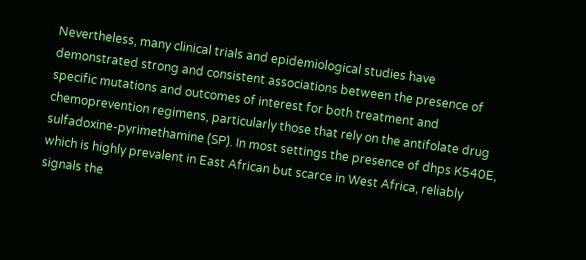Nevertheless, many clinical trials and epidemiological studies have demonstrated strong and consistent associations between the presence of specific mutations and outcomes of interest for both treatment and chemoprevention regimens, particularly those that rely on the antifolate drug sulfadoxine-pyrimethamine (SP). In most settings the presence of dhps K540E, which is highly prevalent in East African but scarce in West Africa, reliably signals the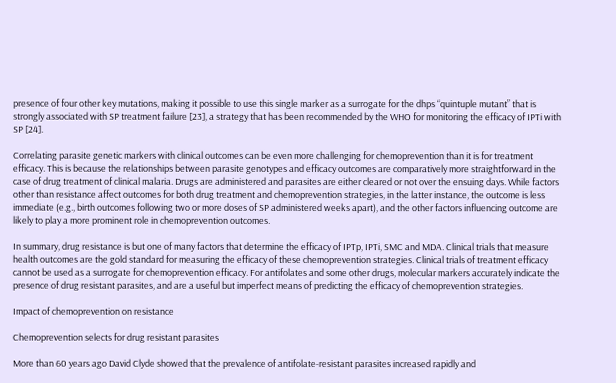presence of four other key mutations, making it possible to use this single marker as a surrogate for the dhps “quintuple mutant” that is strongly associated with SP treatment failure [23], a strategy that has been recommended by the WHO for monitoring the efficacy of IPTi with SP [24].

Correlating parasite genetic markers with clinical outcomes can be even more challenging for chemoprevention than it is for treatment efficacy. This is because the relationships between parasite genotypes and efficacy outcomes are comparatively more straightforward in the case of drug treatment of clinical malaria. Drugs are administered and parasites are either cleared or not over the ensuing days. While factors other than resistance affect outcomes for both drug treatment and chemoprevention strategies, in the latter instance, the outcome is less immediate (e.g., birth outcomes following two or more doses of SP administered weeks apart), and the other factors influencing outcome are likely to play a more prominent role in chemoprevention outcomes.

In summary, drug resistance is but one of many factors that determine the efficacy of IPTp, IPTi, SMC and MDA. Clinical trials that measure health outcomes are the gold standard for measuring the efficacy of these chemoprevention strategies. Clinical trials of treatment efficacy cannot be used as a surrogate for chemoprevention efficacy. For antifolates and some other drugs, molecular markers accurately indicate the presence of drug resistant parasites, and are a useful but imperfect means of predicting the efficacy of chemoprevention strategies.

Impact of chemoprevention on resistance

Chemoprevention selects for drug resistant parasites

More than 60 years ago David Clyde showed that the prevalence of antifolate-resistant parasites increased rapidly and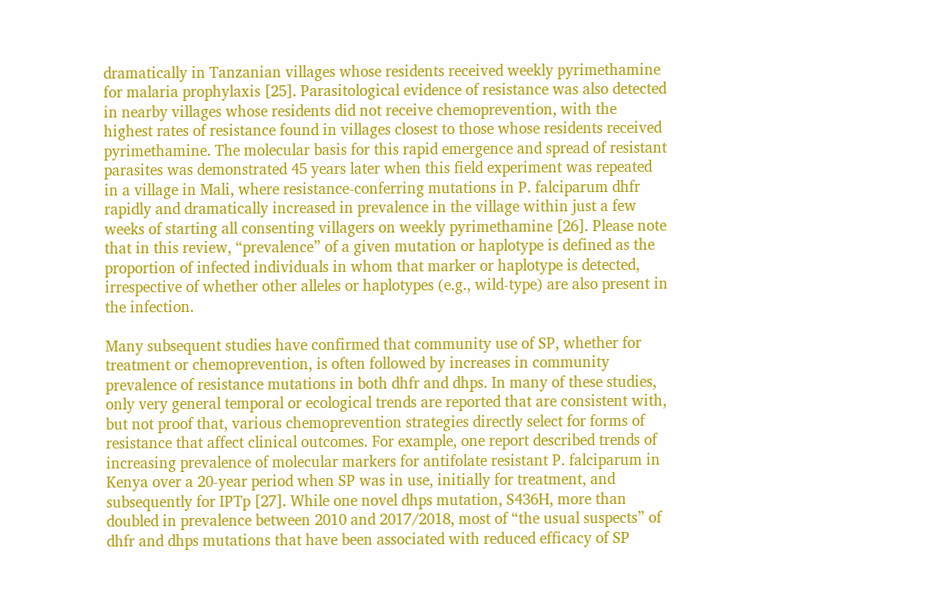dramatically in Tanzanian villages whose residents received weekly pyrimethamine for malaria prophylaxis [25]. Parasitological evidence of resistance was also detected in nearby villages whose residents did not receive chemoprevention, with the highest rates of resistance found in villages closest to those whose residents received pyrimethamine. The molecular basis for this rapid emergence and spread of resistant parasites was demonstrated 45 years later when this field experiment was repeated in a village in Mali, where resistance-conferring mutations in P. falciparum dhfr rapidly and dramatically increased in prevalence in the village within just a few weeks of starting all consenting villagers on weekly pyrimethamine [26]. Please note that in this review, “prevalence” of a given mutation or haplotype is defined as the proportion of infected individuals in whom that marker or haplotype is detected, irrespective of whether other alleles or haplotypes (e.g., wild-type) are also present in the infection.

Many subsequent studies have confirmed that community use of SP, whether for treatment or chemoprevention, is often followed by increases in community prevalence of resistance mutations in both dhfr and dhps. In many of these studies, only very general temporal or ecological trends are reported that are consistent with, but not proof that, various chemoprevention strategies directly select for forms of resistance that affect clinical outcomes. For example, one report described trends of increasing prevalence of molecular markers for antifolate resistant P. falciparum in Kenya over a 20-year period when SP was in use, initially for treatment, and subsequently for IPTp [27]. While one novel dhps mutation, S436H, more than doubled in prevalence between 2010 and 2017/2018, most of “the usual suspects” of dhfr and dhps mutations that have been associated with reduced efficacy of SP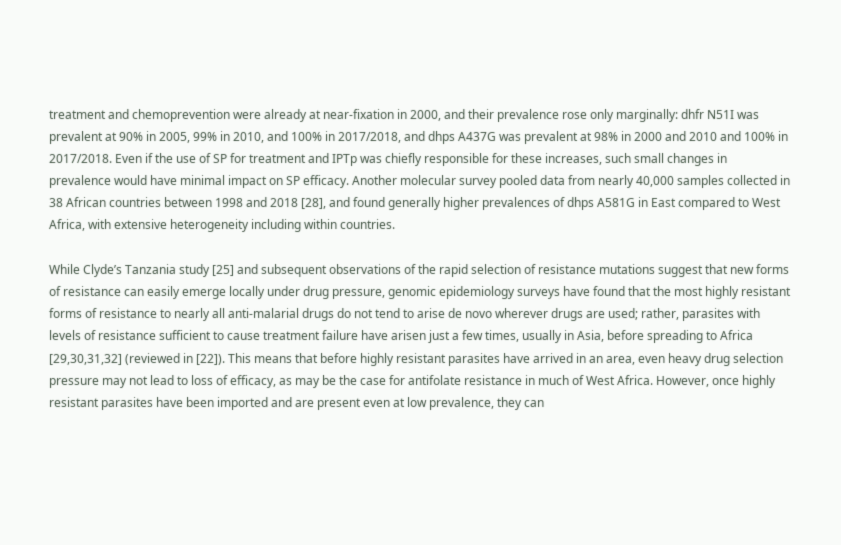treatment and chemoprevention were already at near-fixation in 2000, and their prevalence rose only marginally: dhfr N51I was prevalent at 90% in 2005, 99% in 2010, and 100% in 2017/2018, and dhps A437G was prevalent at 98% in 2000 and 2010 and 100% in 2017/2018. Even if the use of SP for treatment and IPTp was chiefly responsible for these increases, such small changes in prevalence would have minimal impact on SP efficacy. Another molecular survey pooled data from nearly 40,000 samples collected in 38 African countries between 1998 and 2018 [28], and found generally higher prevalences of dhps A581G in East compared to West Africa, with extensive heterogeneity including within countries.

While Clyde’s Tanzania study [25] and subsequent observations of the rapid selection of resistance mutations suggest that new forms of resistance can easily emerge locally under drug pressure, genomic epidemiology surveys have found that the most highly resistant forms of resistance to nearly all anti-malarial drugs do not tend to arise de novo wherever drugs are used; rather, parasites with levels of resistance sufficient to cause treatment failure have arisen just a few times, usually in Asia, before spreading to Africa [29,30,31,32] (reviewed in [22]). This means that before highly resistant parasites have arrived in an area, even heavy drug selection pressure may not lead to loss of efficacy, as may be the case for antifolate resistance in much of West Africa. However, once highly resistant parasites have been imported and are present even at low prevalence, they can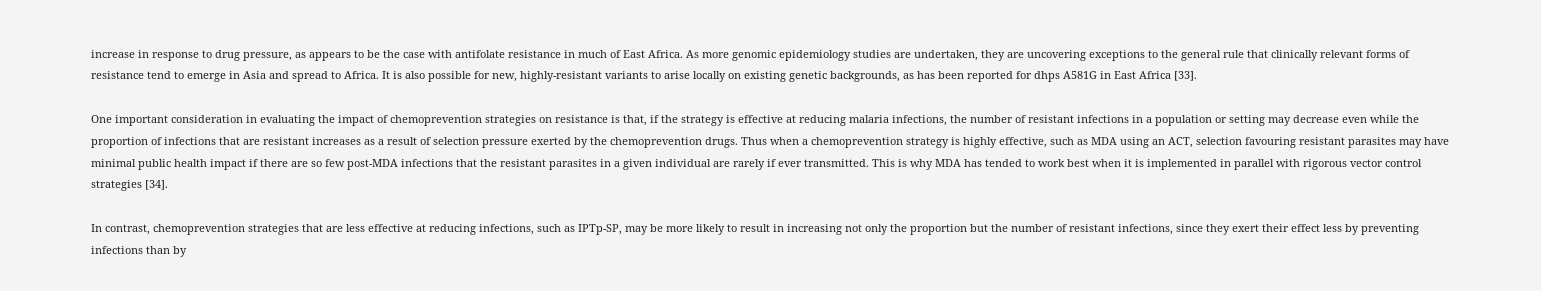increase in response to drug pressure, as appears to be the case with antifolate resistance in much of East Africa. As more genomic epidemiology studies are undertaken, they are uncovering exceptions to the general rule that clinically relevant forms of resistance tend to emerge in Asia and spread to Africa. It is also possible for new, highly-resistant variants to arise locally on existing genetic backgrounds, as has been reported for dhps A581G in East Africa [33].

One important consideration in evaluating the impact of chemoprevention strategies on resistance is that, if the strategy is effective at reducing malaria infections, the number of resistant infections in a population or setting may decrease even while the proportion of infections that are resistant increases as a result of selection pressure exerted by the chemoprevention drugs. Thus when a chemoprevention strategy is highly effective, such as MDA using an ACT, selection favouring resistant parasites may have minimal public health impact if there are so few post-MDA infections that the resistant parasites in a given individual are rarely if ever transmitted. This is why MDA has tended to work best when it is implemented in parallel with rigorous vector control strategies [34].

In contrast, chemoprevention strategies that are less effective at reducing infections, such as IPTp-SP, may be more likely to result in increasing not only the proportion but the number of resistant infections, since they exert their effect less by preventing infections than by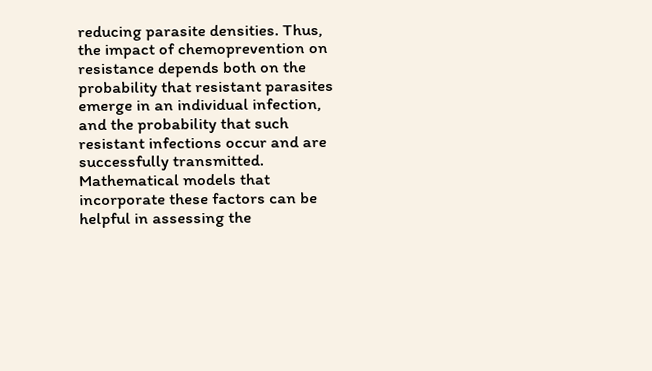reducing parasite densities. Thus, the impact of chemoprevention on resistance depends both on the probability that resistant parasites emerge in an individual infection, and the probability that such resistant infections occur and are successfully transmitted. Mathematical models that incorporate these factors can be helpful in assessing the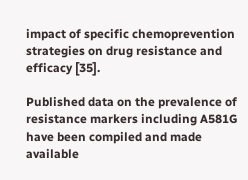impact of specific chemoprevention strategies on drug resistance and efficacy [35].

Published data on the prevalence of resistance markers including A581G have been compiled and made available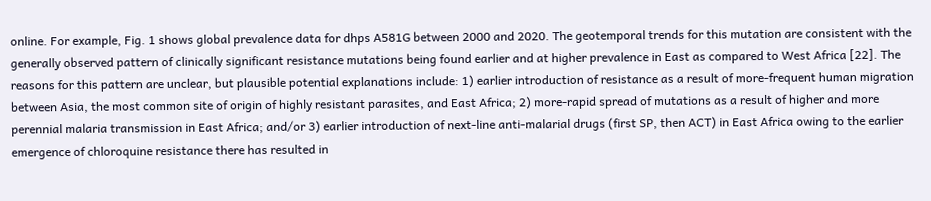online. For example, Fig. 1 shows global prevalence data for dhps A581G between 2000 and 2020. The geotemporal trends for this mutation are consistent with the generally observed pattern of clinically significant resistance mutations being found earlier and at higher prevalence in East as compared to West Africa [22]. The reasons for this pattern are unclear, but plausible potential explanations include: 1) earlier introduction of resistance as a result of more-frequent human migration between Asia, the most common site of origin of highly resistant parasites, and East Africa; 2) more-rapid spread of mutations as a result of higher and more perennial malaria transmission in East Africa; and/or 3) earlier introduction of next-line anti-malarial drugs (first SP, then ACT) in East Africa owing to the earlier emergence of chloroquine resistance there has resulted in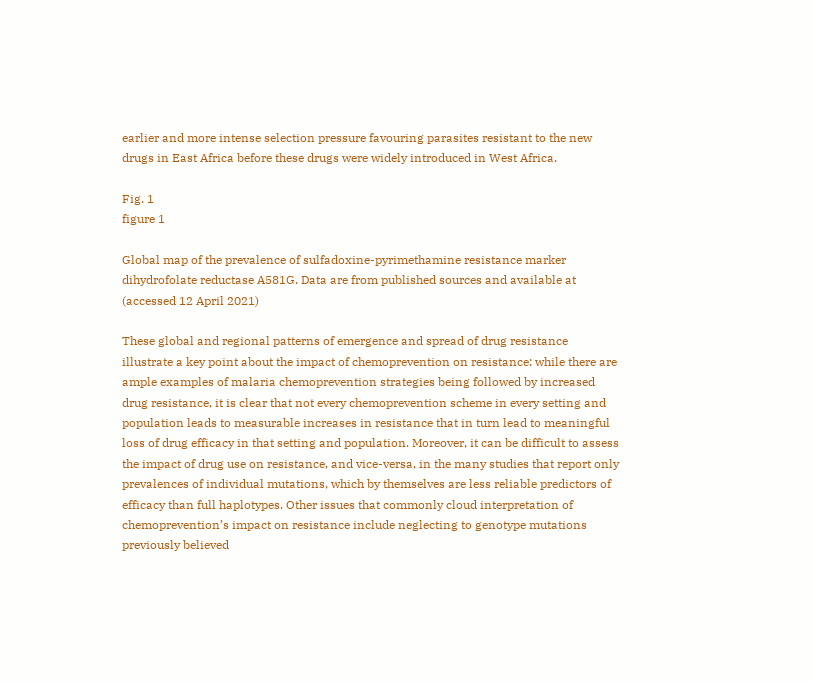earlier and more intense selection pressure favouring parasites resistant to the new drugs in East Africa before these drugs were widely introduced in West Africa.

Fig. 1
figure 1

Global map of the prevalence of sulfadoxine-pyrimethamine resistance marker dihydrofolate reductase A581G. Data are from published sources and available at (accessed 12 April 2021)

These global and regional patterns of emergence and spread of drug resistance illustrate a key point about the impact of chemoprevention on resistance: while there are ample examples of malaria chemoprevention strategies being followed by increased drug resistance, it is clear that not every chemoprevention scheme in every setting and population leads to measurable increases in resistance that in turn lead to meaningful loss of drug efficacy in that setting and population. Moreover, it can be difficult to assess the impact of drug use on resistance, and vice-versa, in the many studies that report only prevalences of individual mutations, which by themselves are less reliable predictors of efficacy than full haplotypes. Other issues that commonly cloud interpretation of chemoprevention’s impact on resistance include neglecting to genotype mutations previously believed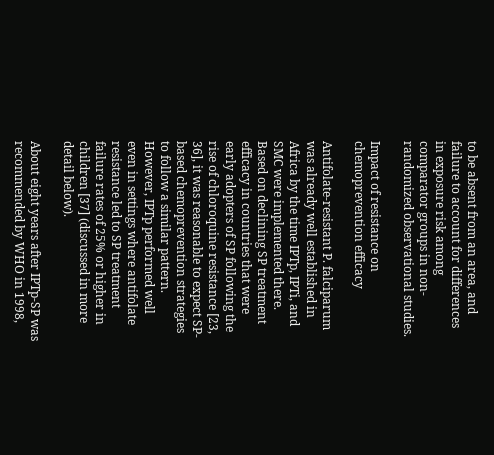to be absent from an area, and failure to account for differences in exposure risk among comparator groups in non-randomized observational studies.

Impact of resistance on chemoprevention efficacy

Antifolate-resistant P. falciparum was already well established in Africa by the time IPTp, IPTi, and SMC were implemented there. Based on declining SP treatment efficacy in countries that were early adopters of SP following the rise of chloroquine resistance [23, 36], it was reasonable to expect SP-based chemoprevention strategies to follow a similar pattern. However, IPTp performed well even in settings where antifolate resistance led to SP treatment failure rates of 25% or higher in children [37] (discussed in more detail below).

About eight years after IPTp-SP was recommended by WHO in 1998,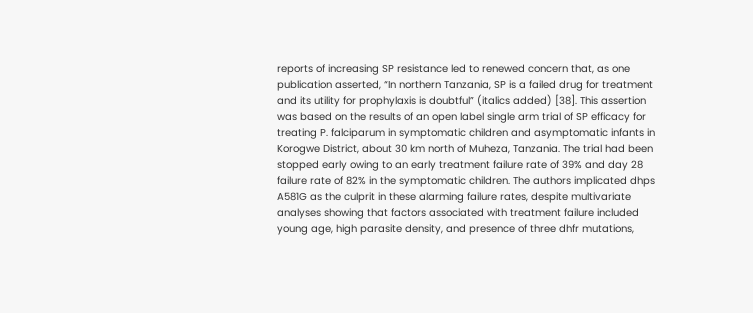reports of increasing SP resistance led to renewed concern that, as one publication asserted, “In northern Tanzania, SP is a failed drug for treatment and its utility for prophylaxis is doubtful” (italics added) [38]. This assertion was based on the results of an open label single arm trial of SP efficacy for treating P. falciparum in symptomatic children and asymptomatic infants in Korogwe District, about 30 km north of Muheza, Tanzania. The trial had been stopped early owing to an early treatment failure rate of 39% and day 28 failure rate of 82% in the symptomatic children. The authors implicated dhps A581G as the culprit in these alarming failure rates, despite multivariate analyses showing that factors associated with treatment failure included young age, high parasite density, and presence of three dhfr mutations,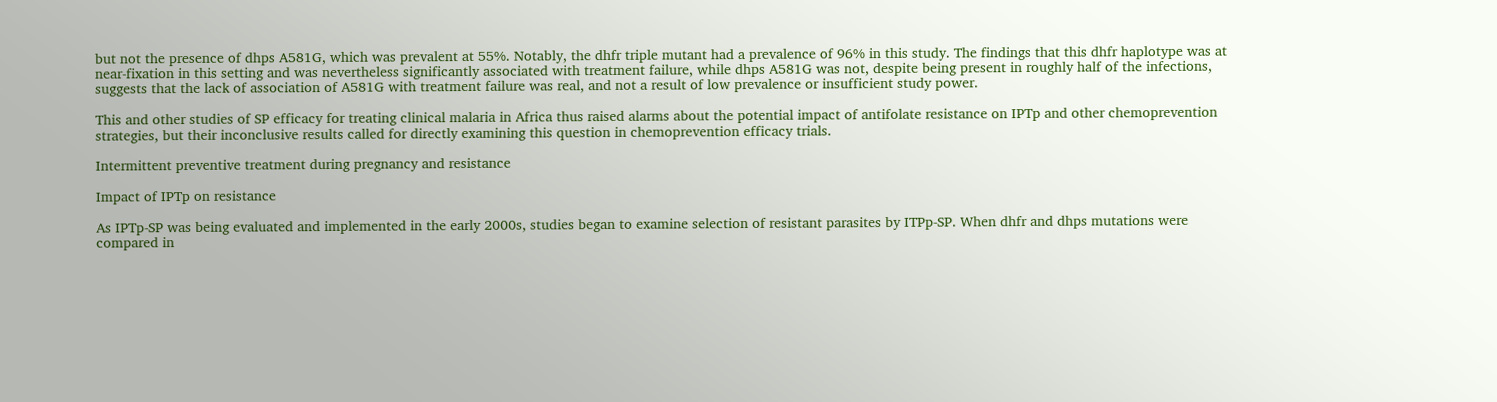but not the presence of dhps A581G, which was prevalent at 55%. Notably, the dhfr triple mutant had a prevalence of 96% in this study. The findings that this dhfr haplotype was at near-fixation in this setting and was nevertheless significantly associated with treatment failure, while dhps A581G was not, despite being present in roughly half of the infections, suggests that the lack of association of A581G with treatment failure was real, and not a result of low prevalence or insufficient study power.

This and other studies of SP efficacy for treating clinical malaria in Africa thus raised alarms about the potential impact of antifolate resistance on IPTp and other chemoprevention strategies, but their inconclusive results called for directly examining this question in chemoprevention efficacy trials.

Intermittent preventive treatment during pregnancy and resistance

Impact of IPTp on resistance

As IPTp-SP was being evaluated and implemented in the early 2000s, studies began to examine selection of resistant parasites by ITPp-SP. When dhfr and dhps mutations were compared in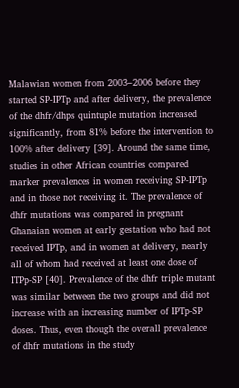Malawian women from 2003–2006 before they started SP-IPTp and after delivery, the prevalence of the dhfr/dhps quintuple mutation increased significantly, from 81% before the intervention to 100% after delivery [39]. Around the same time, studies in other African countries compared marker prevalences in women receiving SP-IPTp and in those not receiving it. The prevalence of dhfr mutations was compared in pregnant Ghanaian women at early gestation who had not received IPTp, and in women at delivery, nearly all of whom had received at least one dose of ITPp-SP [40]. Prevalence of the dhfr triple mutant was similar between the two groups and did not increase with an increasing number of IPTp-SP doses. Thus, even though the overall prevalence of dhfr mutations in the study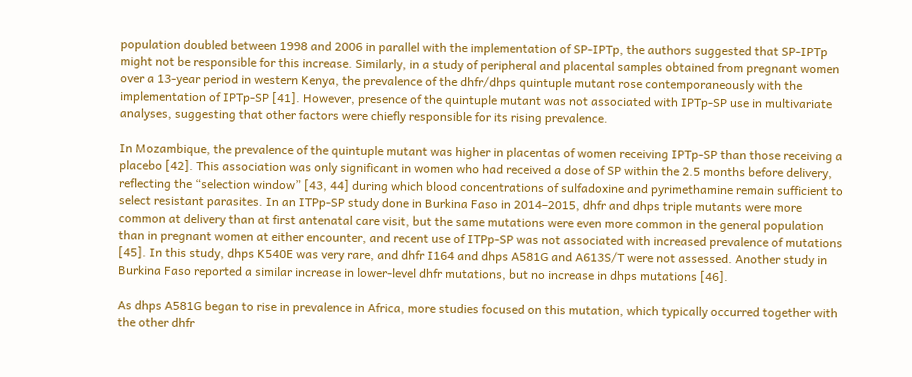population doubled between 1998 and 2006 in parallel with the implementation of SP-IPTp, the authors suggested that SP-IPTp might not be responsible for this increase. Similarly, in a study of peripheral and placental samples obtained from pregnant women over a 13-year period in western Kenya, the prevalence of the dhfr/dhps quintuple mutant rose contemporaneously with the implementation of IPTp-SP [41]. However, presence of the quintuple mutant was not associated with IPTp-SP use in multivariate analyses, suggesting that other factors were chiefly responsible for its rising prevalence.

In Mozambique, the prevalence of the quintuple mutant was higher in placentas of women receiving IPTp-SP than those receiving a placebo [42]. This association was only significant in women who had received a dose of SP within the 2.5 months before delivery, reflecting the “selection window” [43, 44] during which blood concentrations of sulfadoxine and pyrimethamine remain sufficient to select resistant parasites. In an ITPp-SP study done in Burkina Faso in 2014–2015, dhfr and dhps triple mutants were more common at delivery than at first antenatal care visit, but the same mutations were even more common in the general population than in pregnant women at either encounter, and recent use of ITPp-SP was not associated with increased prevalence of mutations [45]. In this study, dhps K540E was very rare, and dhfr I164 and dhps A581G and A613S/T were not assessed. Another study in Burkina Faso reported a similar increase in lower-level dhfr mutations, but no increase in dhps mutations [46].

As dhps A581G began to rise in prevalence in Africa, more studies focused on this mutation, which typically occurred together with the other dhfr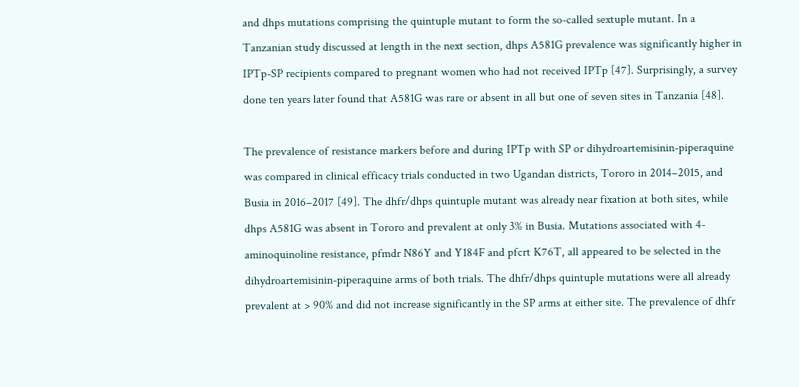and dhps mutations comprising the quintuple mutant to form the so-called sextuple mutant. In a Tanzanian study discussed at length in the next section, dhps A581G prevalence was significantly higher in IPTp-SP recipients compared to pregnant women who had not received IPTp [47]. Surprisingly, a survey done ten years later found that A581G was rare or absent in all but one of seven sites in Tanzania [48].

The prevalence of resistance markers before and during IPTp with SP or dihydroartemisinin-piperaquine was compared in clinical efficacy trials conducted in two Ugandan districts, Tororo in 2014–2015, and Busia in 2016–2017 [49]. The dhfr/dhps quintuple mutant was already near fixation at both sites, while dhps A581G was absent in Tororo and prevalent at only 3% in Busia. Mutations associated with 4-aminoquinoline resistance, pfmdr N86Y and Y184F and pfcrt K76T, all appeared to be selected in the dihydroartemisinin-piperaquine arms of both trials. The dhfr/dhps quintuple mutations were all already prevalent at > 90% and did not increase significantly in the SP arms at either site. The prevalence of dhfr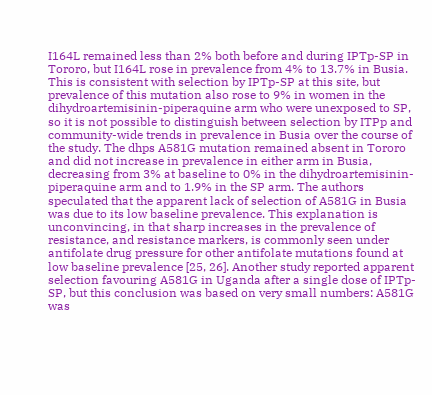I164L remained less than 2% both before and during IPTp-SP in Tororo, but I164L rose in prevalence from 4% to 13.7% in Busia. This is consistent with selection by IPTp-SP at this site, but prevalence of this mutation also rose to 9% in women in the dihydroartemisinin-piperaquine arm who were unexposed to SP, so it is not possible to distinguish between selection by ITPp and community-wide trends in prevalence in Busia over the course of the study. The dhps A581G mutation remained absent in Tororo and did not increase in prevalence in either arm in Busia, decreasing from 3% at baseline to 0% in the dihydroartemisinin-piperaquine arm and to 1.9% in the SP arm. The authors speculated that the apparent lack of selection of A581G in Busia was due to its low baseline prevalence. This explanation is unconvincing, in that sharp increases in the prevalence of resistance, and resistance markers, is commonly seen under antifolate drug pressure for other antifolate mutations found at low baseline prevalence [25, 26]. Another study reported apparent selection favouring A581G in Uganda after a single dose of IPTp-SP, but this conclusion was based on very small numbers: A581G was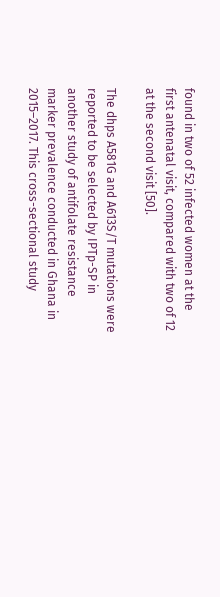found in two of 52 infected women at the first antenatal visit, compared with two of 12 at the second visit [50].

The dhps A581G and A613S/T mutations were reported to be selected by IPTp-SP in another study of antifolate resistance marker prevalence conducted in Ghana in 2015–2017. This cross-sectional study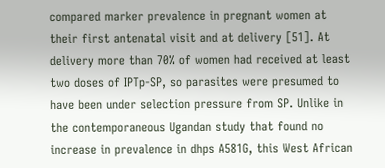compared marker prevalence in pregnant women at their first antenatal visit and at delivery [51]. At delivery more than 70% of women had received at least two doses of IPTp-SP, so parasites were presumed to have been under selection pressure from SP. Unlike in the contemporaneous Ugandan study that found no increase in prevalence in dhps A581G, this West African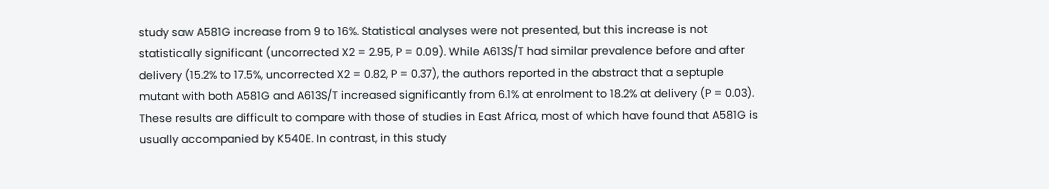study saw A581G increase from 9 to 16%. Statistical analyses were not presented, but this increase is not statistically significant (uncorrected X2 = 2.95, P = 0.09). While A613S/T had similar prevalence before and after delivery (15.2% to 17.5%, uncorrected X2 = 0.82, P = 0.37), the authors reported in the abstract that a septuple mutant with both A581G and A613S/T increased significantly from 6.1% at enrolment to 18.2% at delivery (P = 0.03). These results are difficult to compare with those of studies in East Africa, most of which have found that A581G is usually accompanied by K540E. In contrast, in this study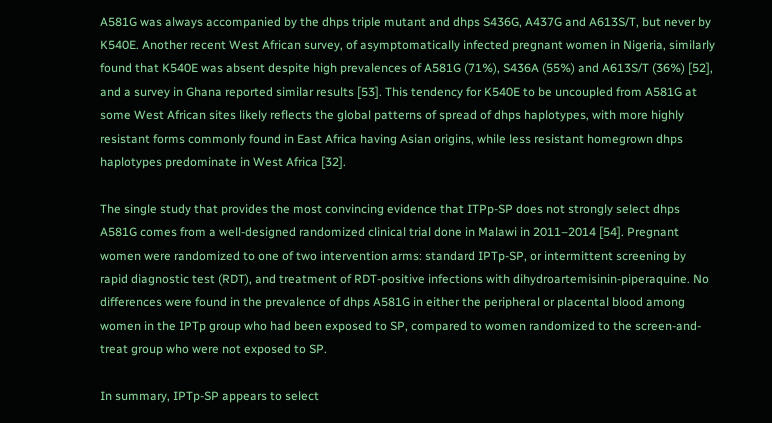A581G was always accompanied by the dhps triple mutant and dhps S436G, A437G and A613S/T, but never by K540E. Another recent West African survey, of asymptomatically infected pregnant women in Nigeria, similarly found that K540E was absent despite high prevalences of A581G (71%), S436A (55%) and A613S/T (36%) [52], and a survey in Ghana reported similar results [53]. This tendency for K540E to be uncoupled from A581G at some West African sites likely reflects the global patterns of spread of dhps haplotypes, with more highly resistant forms commonly found in East Africa having Asian origins, while less resistant homegrown dhps haplotypes predominate in West Africa [32].

The single study that provides the most convincing evidence that ITPp-SP does not strongly select dhps A581G comes from a well-designed randomized clinical trial done in Malawi in 2011–2014 [54]. Pregnant women were randomized to one of two intervention arms: standard IPTp-SP, or intermittent screening by rapid diagnostic test (RDT), and treatment of RDT-positive infections with dihydroartemisinin-piperaquine. No differences were found in the prevalence of dhps A581G in either the peripheral or placental blood among women in the IPTp group who had been exposed to SP, compared to women randomized to the screen-and-treat group who were not exposed to SP.

In summary, IPTp-SP appears to select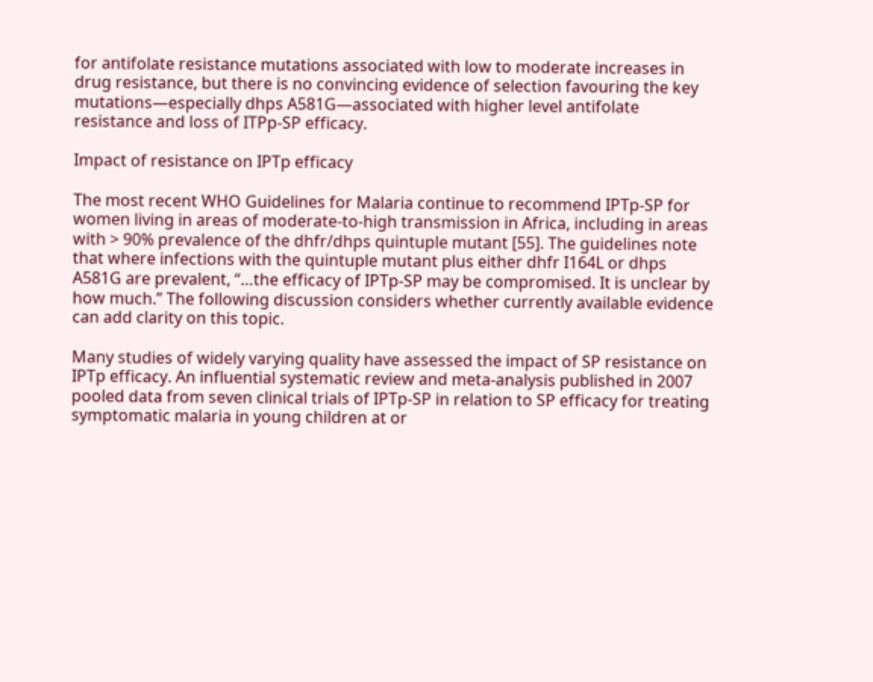for antifolate resistance mutations associated with low to moderate increases in drug resistance, but there is no convincing evidence of selection favouring the key mutations—especially dhps A581G—associated with higher level antifolate resistance and loss of ITPp-SP efficacy.

Impact of resistance on IPTp efficacy

The most recent WHO Guidelines for Malaria continue to recommend IPTp-SP for women living in areas of moderate-to-high transmission in Africa, including in areas with > 90% prevalence of the dhfr/dhps quintuple mutant [55]. The guidelines note that where infections with the quintuple mutant plus either dhfr I164L or dhps A581G are prevalent, “…the efficacy of IPTp-SP may be compromised. It is unclear by how much.” The following discussion considers whether currently available evidence can add clarity on this topic.

Many studies of widely varying quality have assessed the impact of SP resistance on IPTp efficacy. An influential systematic review and meta-analysis published in 2007 pooled data from seven clinical trials of IPTp-SP in relation to SP efficacy for treating symptomatic malaria in young children at or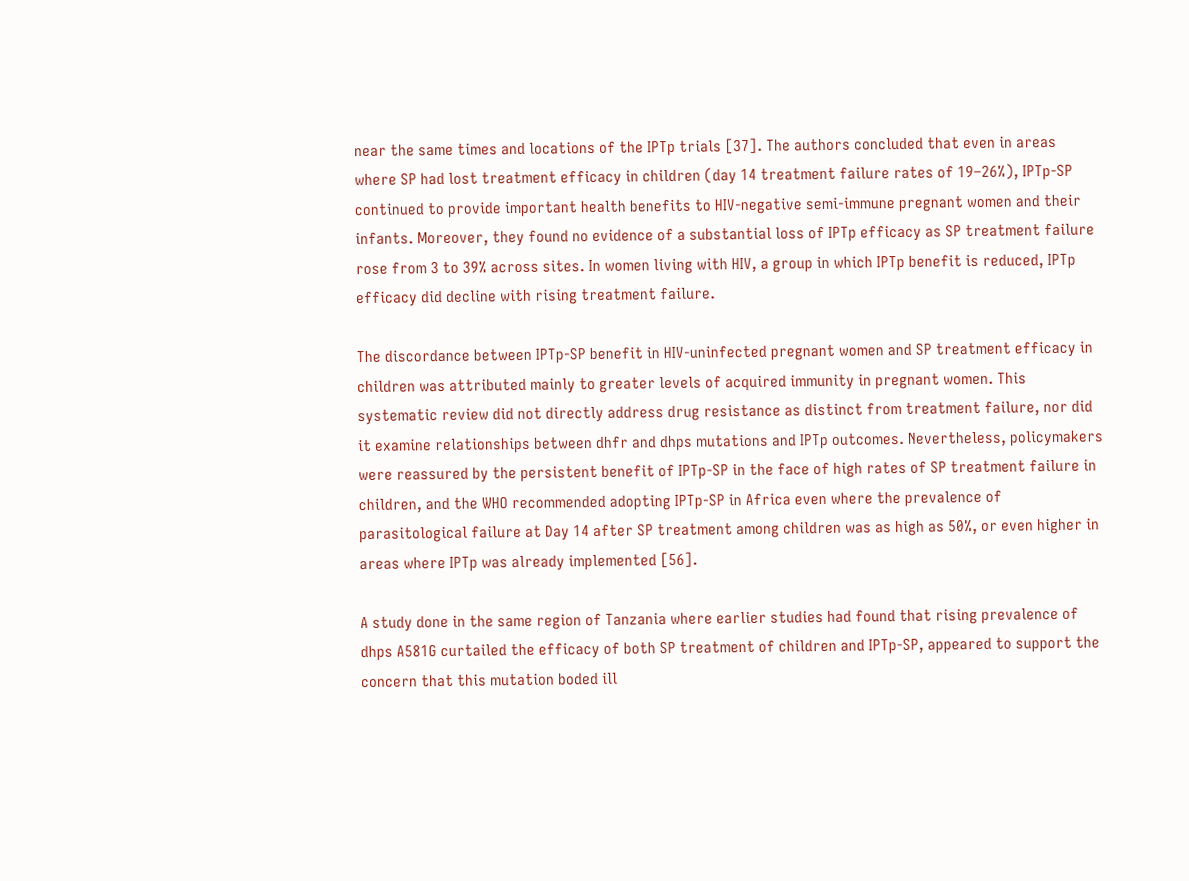near the same times and locations of the IPTp trials [37]. The authors concluded that even in areas where SP had lost treatment efficacy in children (day 14 treatment failure rates of 19–26%), IPTp-SP continued to provide important health benefits to HIV-negative semi-immune pregnant women and their infants. Moreover, they found no evidence of a substantial loss of IPTp efficacy as SP treatment failure rose from 3 to 39% across sites. In women living with HIV, a group in which IPTp benefit is reduced, IPTp efficacy did decline with rising treatment failure.

The discordance between IPTp-SP benefit in HIV-uninfected pregnant women and SP treatment efficacy in children was attributed mainly to greater levels of acquired immunity in pregnant women. This systematic review did not directly address drug resistance as distinct from treatment failure, nor did it examine relationships between dhfr and dhps mutations and IPTp outcomes. Nevertheless, policymakers were reassured by the persistent benefit of IPTp-SP in the face of high rates of SP treatment failure in children, and the WHO recommended adopting IPTp-SP in Africa even where the prevalence of parasitological failure at Day 14 after SP treatment among children was as high as 50%, or even higher in areas where IPTp was already implemented [56].

A study done in the same region of Tanzania where earlier studies had found that rising prevalence of dhps A581G curtailed the efficacy of both SP treatment of children and IPTp-SP, appeared to support the concern that this mutation boded ill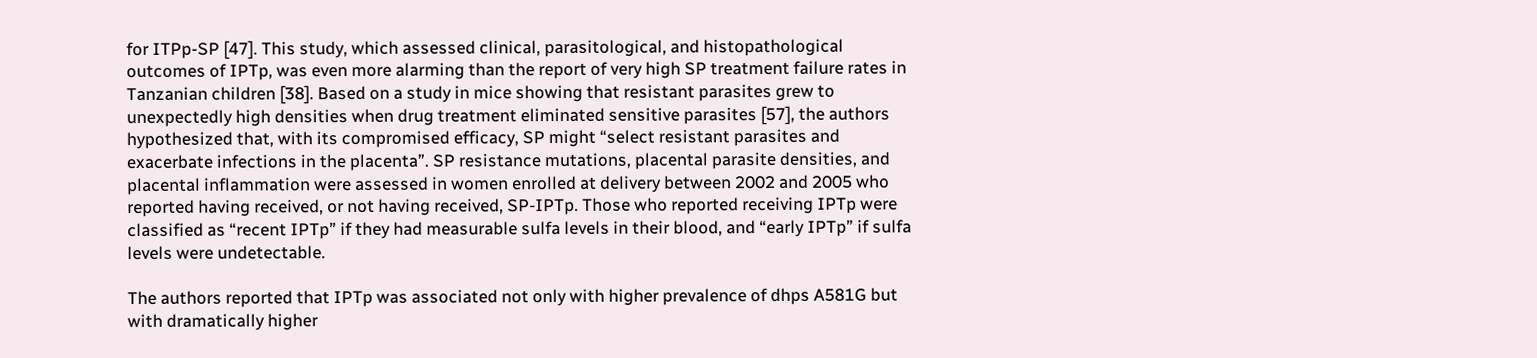for ITPp-SP [47]. This study, which assessed clinical, parasitological, and histopathological outcomes of IPTp, was even more alarming than the report of very high SP treatment failure rates in Tanzanian children [38]. Based on a study in mice showing that resistant parasites grew to unexpectedly high densities when drug treatment eliminated sensitive parasites [57], the authors hypothesized that, with its compromised efficacy, SP might “select resistant parasites and exacerbate infections in the placenta”. SP resistance mutations, placental parasite densities, and placental inflammation were assessed in women enrolled at delivery between 2002 and 2005 who reported having received, or not having received, SP-IPTp. Those who reported receiving IPTp were classified as “recent IPTp” if they had measurable sulfa levels in their blood, and “early IPTp” if sulfa levels were undetectable.

The authors reported that IPTp was associated not only with higher prevalence of dhps A581G but with dramatically higher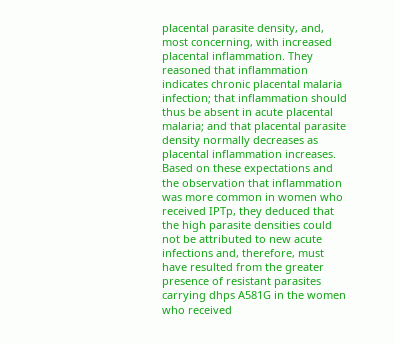placental parasite density, and, most concerning, with increased placental inflammation. They reasoned that inflammation indicates chronic placental malaria infection; that inflammation should thus be absent in acute placental malaria; and that placental parasite density normally decreases as placental inflammation increases. Based on these expectations and the observation that inflammation was more common in women who received IPTp, they deduced that the high parasite densities could not be attributed to new acute infections and, therefore, must have resulted from the greater presence of resistant parasites carrying dhps A581G in the women who received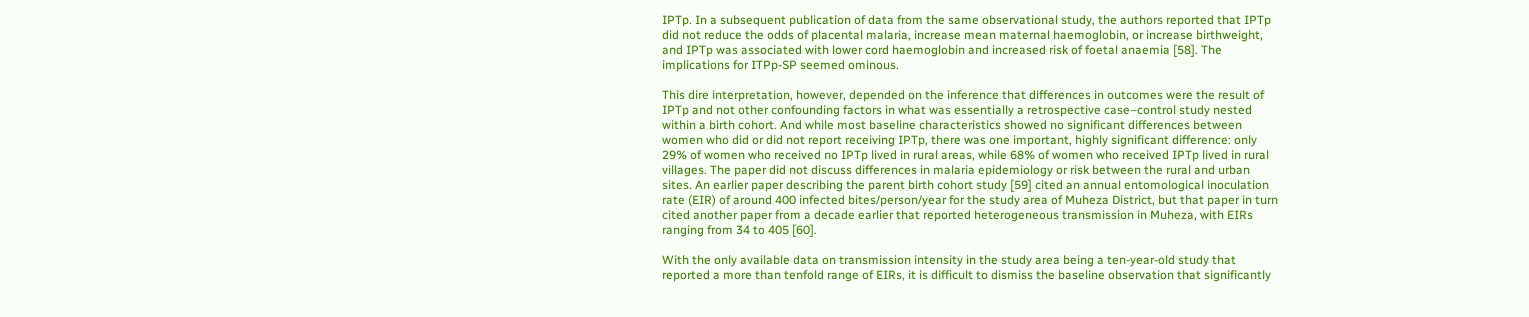IPTp. In a subsequent publication of data from the same observational study, the authors reported that IPTp did not reduce the odds of placental malaria, increase mean maternal haemoglobin, or increase birthweight, and IPTp was associated with lower cord haemoglobin and increased risk of foetal anaemia [58]. The implications for ITPp-SP seemed ominous.

This dire interpretation, however, depended on the inference that differences in outcomes were the result of IPTp and not other confounding factors in what was essentially a retrospective case–control study nested within a birth cohort. And while most baseline characteristics showed no significant differences between women who did or did not report receiving IPTp, there was one important, highly significant difference: only 29% of women who received no IPTp lived in rural areas, while 68% of women who received IPTp lived in rural villages. The paper did not discuss differences in malaria epidemiology or risk between the rural and urban sites. An earlier paper describing the parent birth cohort study [59] cited an annual entomological inoculation rate (EIR) of around 400 infected bites/person/year for the study area of Muheza District, but that paper in turn cited another paper from a decade earlier that reported heterogeneous transmission in Muheza, with EIRs ranging from 34 to 405 [60].

With the only available data on transmission intensity in the study area being a ten-year-old study that reported a more than tenfold range of EIRs, it is difficult to dismiss the baseline observation that significantly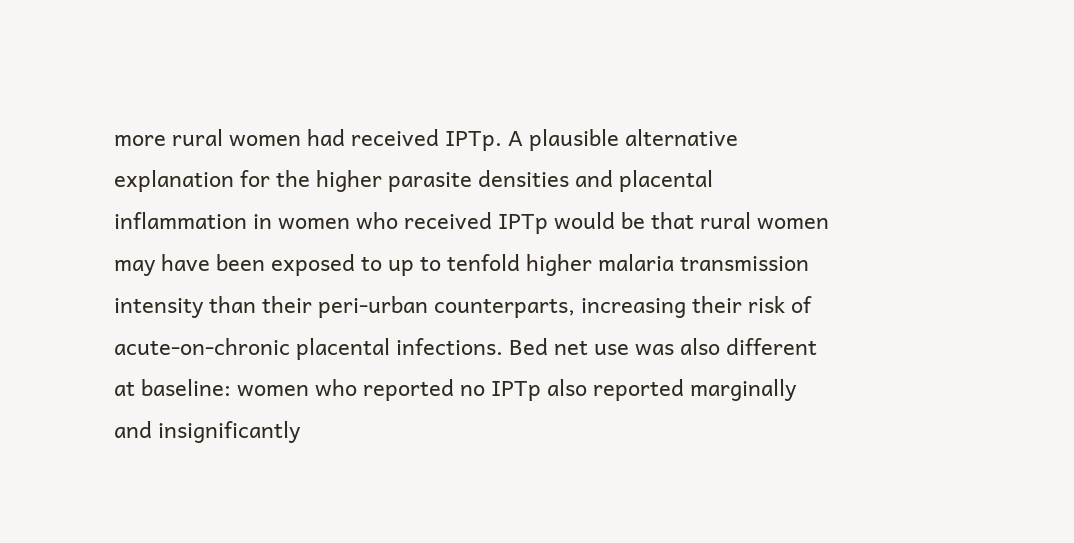more rural women had received IPTp. A plausible alternative explanation for the higher parasite densities and placental inflammation in women who received IPTp would be that rural women may have been exposed to up to tenfold higher malaria transmission intensity than their peri-urban counterparts, increasing their risk of acute-on-chronic placental infections. Bed net use was also different at baseline: women who reported no IPTp also reported marginally and insignificantly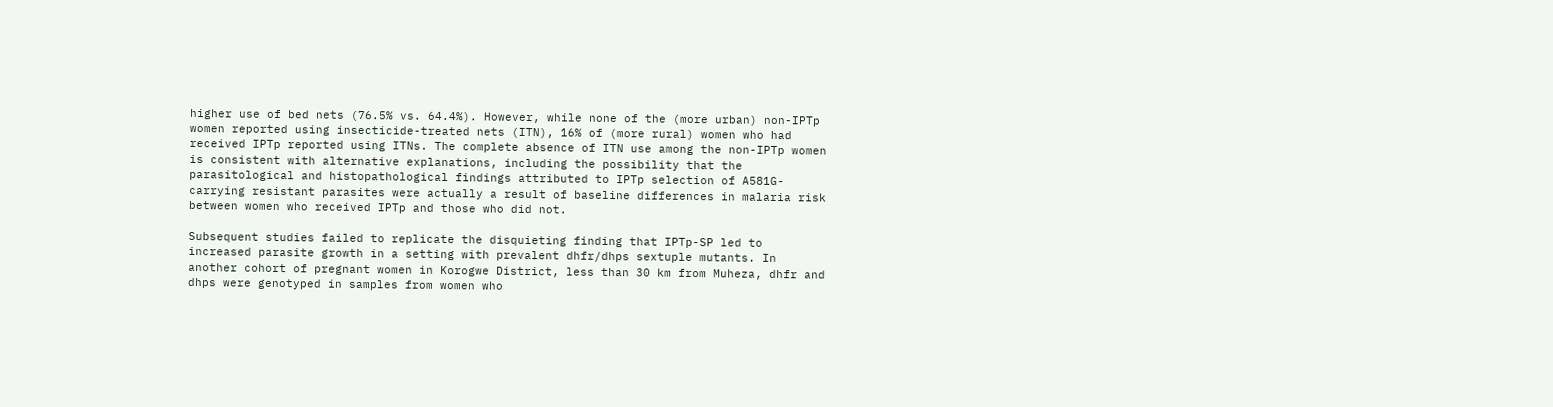higher use of bed nets (76.5% vs. 64.4%). However, while none of the (more urban) non-IPTp women reported using insecticide-treated nets (ITN), 16% of (more rural) women who had received IPTp reported using ITNs. The complete absence of ITN use among the non-IPTp women is consistent with alternative explanations, including the possibility that the parasitological and histopathological findings attributed to IPTp selection of A581G-carrying resistant parasites were actually a result of baseline differences in malaria risk between women who received IPTp and those who did not.

Subsequent studies failed to replicate the disquieting finding that IPTp-SP led to increased parasite growth in a setting with prevalent dhfr/dhps sextuple mutants. In another cohort of pregnant women in Korogwe District, less than 30 km from Muheza, dhfr and dhps were genotyped in samples from women who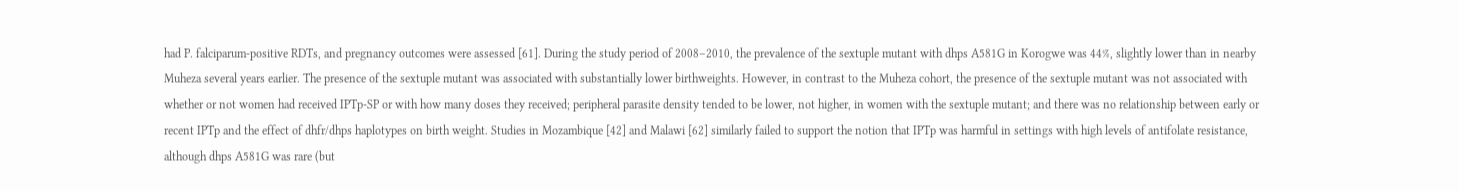had P. falciparum-positive RDTs, and pregnancy outcomes were assessed [61]. During the study period of 2008–2010, the prevalence of the sextuple mutant with dhps A581G in Korogwe was 44%, slightly lower than in nearby Muheza several years earlier. The presence of the sextuple mutant was associated with substantially lower birthweights. However, in contrast to the Muheza cohort, the presence of the sextuple mutant was not associated with whether or not women had received IPTp-SP or with how many doses they received; peripheral parasite density tended to be lower, not higher, in women with the sextuple mutant; and there was no relationship between early or recent IPTp and the effect of dhfr/dhps haplotypes on birth weight. Studies in Mozambique [42] and Malawi [62] similarly failed to support the notion that IPTp was harmful in settings with high levels of antifolate resistance, although dhps A581G was rare (but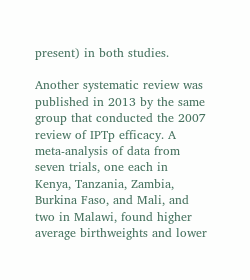present) in both studies.

Another systematic review was published in 2013 by the same group that conducted the 2007 review of IPTp efficacy. A meta-analysis of data from seven trials, one each in Kenya, Tanzania, Zambia, Burkina Faso, and Mali, and two in Malawi, found higher average birthweights and lower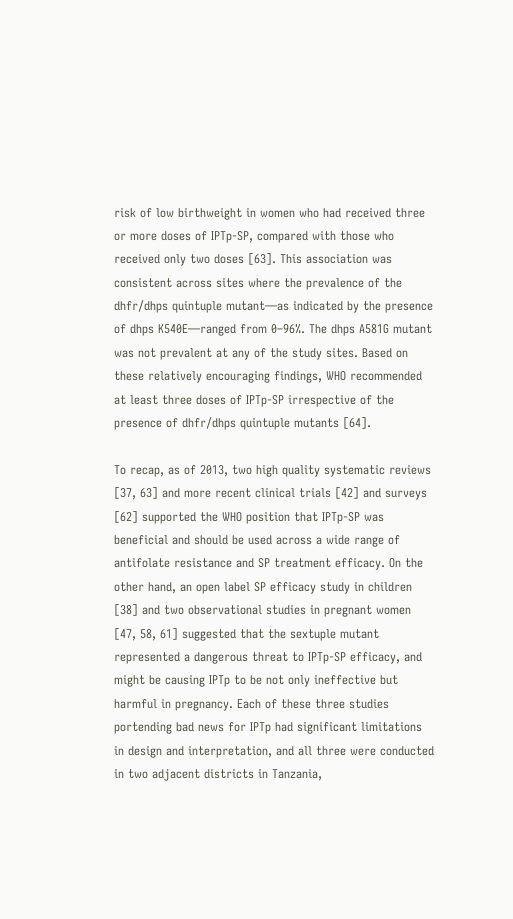risk of low birthweight in women who had received three or more doses of IPTp-SP, compared with those who received only two doses [63]. This association was consistent across sites where the prevalence of the dhfr/dhps quintuple mutant—as indicated by the presence of dhps K540E—ranged from 0–96%. The dhps A581G mutant was not prevalent at any of the study sites. Based on these relatively encouraging findings, WHO recommended at least three doses of IPTp-SP irrespective of the presence of dhfr/dhps quintuple mutants [64].

To recap, as of 2013, two high quality systematic reviews [37, 63] and more recent clinical trials [42] and surveys [62] supported the WHO position that IPTp-SP was beneficial and should be used across a wide range of antifolate resistance and SP treatment efficacy. On the other hand, an open label SP efficacy study in children [38] and two observational studies in pregnant women [47, 58, 61] suggested that the sextuple mutant represented a dangerous threat to IPTp-SP efficacy, and might be causing IPTp to be not only ineffective but harmful in pregnancy. Each of these three studies portending bad news for IPTp had significant limitations in design and interpretation, and all three were conducted in two adjacent districts in Tanzania,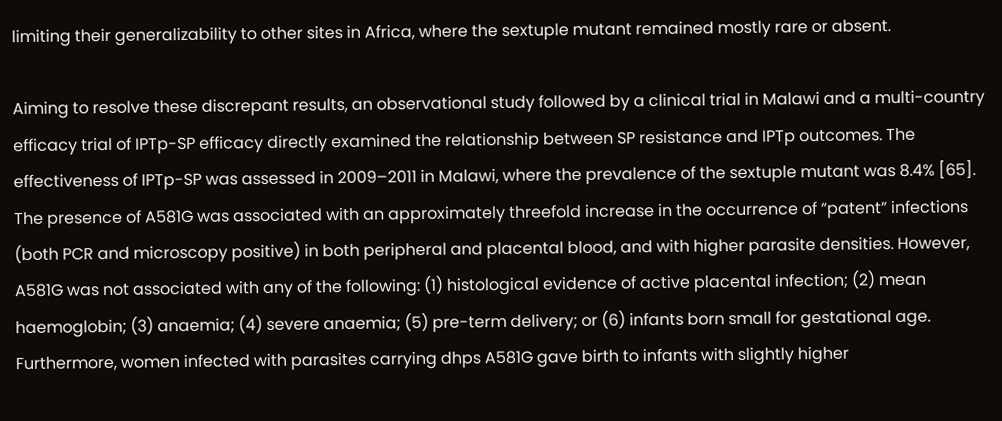limiting their generalizability to other sites in Africa, where the sextuple mutant remained mostly rare or absent.

Aiming to resolve these discrepant results, an observational study followed by a clinical trial in Malawi and a multi-country efficacy trial of IPTp-SP efficacy directly examined the relationship between SP resistance and IPTp outcomes. The effectiveness of IPTp-SP was assessed in 2009–2011 in Malawi, where the prevalence of the sextuple mutant was 8.4% [65]. The presence of A581G was associated with an approximately threefold increase in the occurrence of “patent” infections (both PCR and microscopy positive) in both peripheral and placental blood, and with higher parasite densities. However, A581G was not associated with any of the following: (1) histological evidence of active placental infection; (2) mean haemoglobin; (3) anaemia; (4) severe anaemia; (5) pre-term delivery; or (6) infants born small for gestational age. Furthermore, women infected with parasites carrying dhps A581G gave birth to infants with slightly higher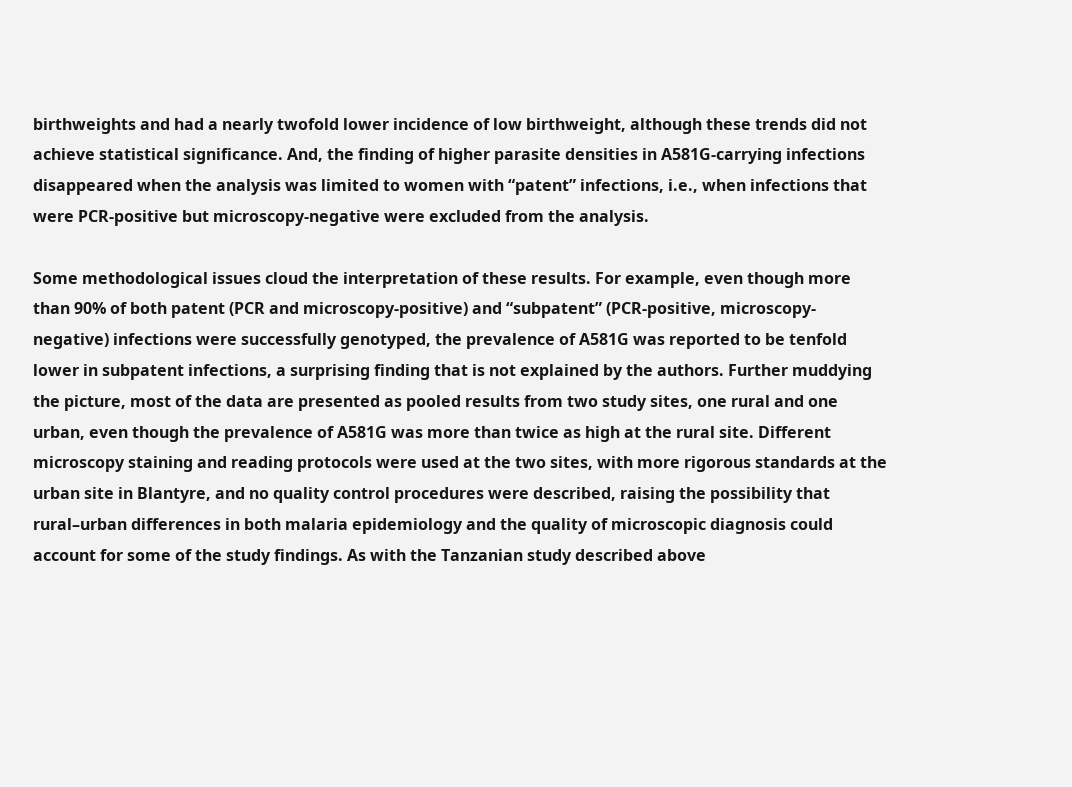birthweights and had a nearly twofold lower incidence of low birthweight, although these trends did not achieve statistical significance. And, the finding of higher parasite densities in A581G-carrying infections disappeared when the analysis was limited to women with “patent” infections, i.e., when infections that were PCR-positive but microscopy-negative were excluded from the analysis.

Some methodological issues cloud the interpretation of these results. For example, even though more than 90% of both patent (PCR and microscopy-positive) and “subpatent” (PCR-positive, microscopy-negative) infections were successfully genotyped, the prevalence of A581G was reported to be tenfold lower in subpatent infections, a surprising finding that is not explained by the authors. Further muddying the picture, most of the data are presented as pooled results from two study sites, one rural and one urban, even though the prevalence of A581G was more than twice as high at the rural site. Different microscopy staining and reading protocols were used at the two sites, with more rigorous standards at the urban site in Blantyre, and no quality control procedures were described, raising the possibility that rural–urban differences in both malaria epidemiology and the quality of microscopic diagnosis could account for some of the study findings. As with the Tanzanian study described above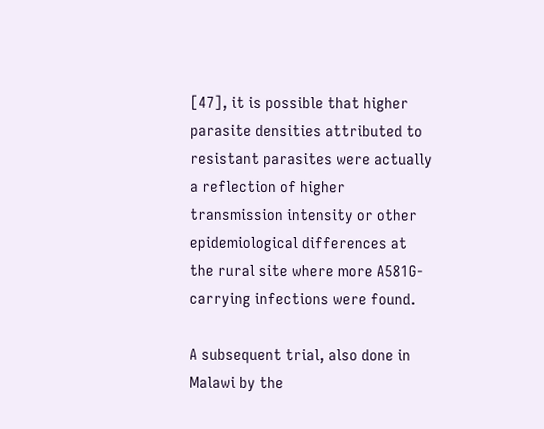[47], it is possible that higher parasite densities attributed to resistant parasites were actually a reflection of higher transmission intensity or other epidemiological differences at the rural site where more A581G-carrying infections were found.

A subsequent trial, also done in Malawi by the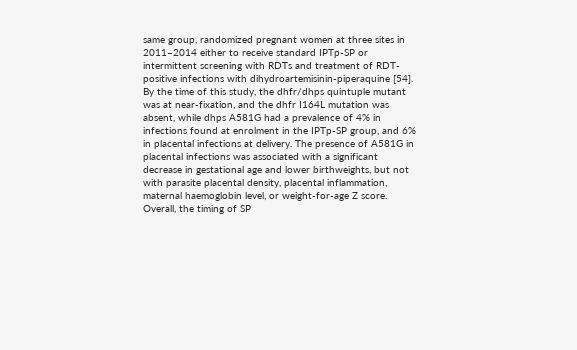same group, randomized pregnant women at three sites in 2011–2014 either to receive standard IPTp-SP or intermittent screening with RDTs and treatment of RDT-positive infections with dihydroartemisinin-piperaquine [54]. By the time of this study, the dhfr/dhps quintuple mutant was at near-fixation, and the dhfr I164L mutation was absent, while dhps A581G had a prevalence of 4% in infections found at enrolment in the IPTp-SP group, and 6% in placental infections at delivery. The presence of A581G in placental infections was associated with a significant decrease in gestational age and lower birthweights, but not with parasite placental density, placental inflammation, maternal haemoglobin level, or weight-for-age Z score. Overall, the timing of SP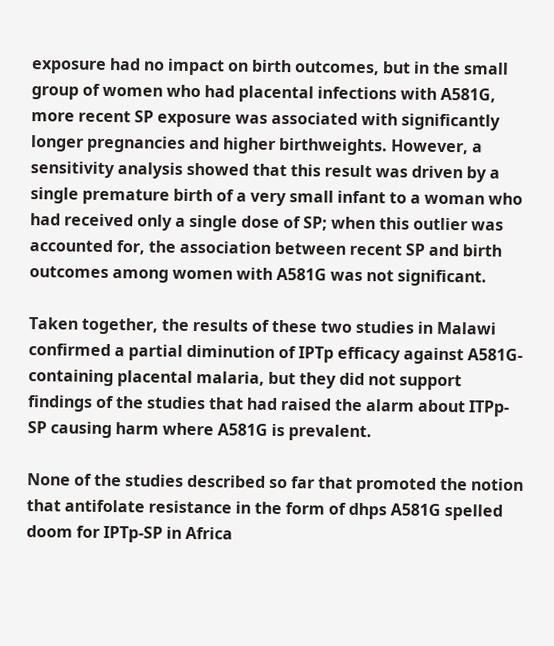exposure had no impact on birth outcomes, but in the small group of women who had placental infections with A581G, more recent SP exposure was associated with significantly longer pregnancies and higher birthweights. However, a sensitivity analysis showed that this result was driven by a single premature birth of a very small infant to a woman who had received only a single dose of SP; when this outlier was accounted for, the association between recent SP and birth outcomes among women with A581G was not significant.

Taken together, the results of these two studies in Malawi confirmed a partial diminution of IPTp efficacy against A581G-containing placental malaria, but they did not support findings of the studies that had raised the alarm about ITPp-SP causing harm where A581G is prevalent.

None of the studies described so far that promoted the notion that antifolate resistance in the form of dhps A581G spelled doom for IPTp-SP in Africa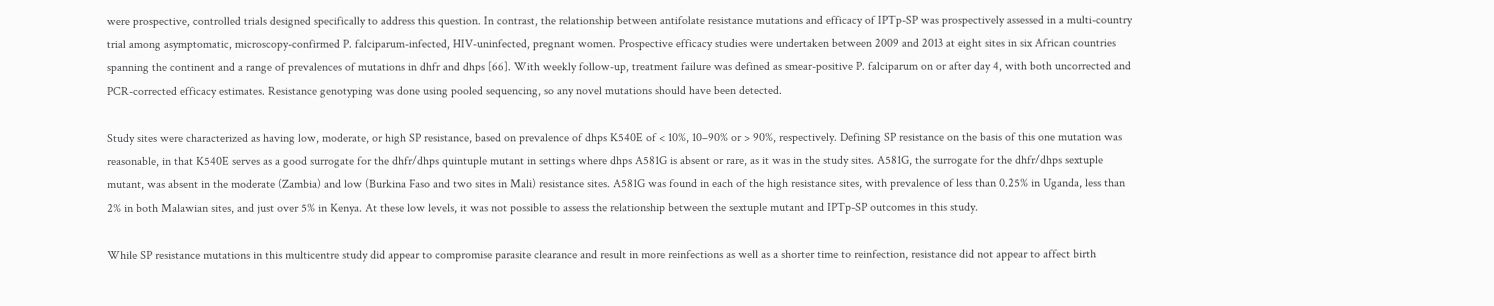were prospective, controlled trials designed specifically to address this question. In contrast, the relationship between antifolate resistance mutations and efficacy of IPTp-SP was prospectively assessed in a multi-country trial among asymptomatic, microscopy-confirmed P. falciparum-infected, HIV-uninfected, pregnant women. Prospective efficacy studies were undertaken between 2009 and 2013 at eight sites in six African countries spanning the continent and a range of prevalences of mutations in dhfr and dhps [66]. With weekly follow-up, treatment failure was defined as smear-positive P. falciparum on or after day 4, with both uncorrected and PCR-corrected efficacy estimates. Resistance genotyping was done using pooled sequencing, so any novel mutations should have been detected.

Study sites were characterized as having low, moderate, or high SP resistance, based on prevalence of dhps K540E of < 10%, 10–90% or > 90%, respectively. Defining SP resistance on the basis of this one mutation was reasonable, in that K540E serves as a good surrogate for the dhfr/dhps quintuple mutant in settings where dhps A581G is absent or rare, as it was in the study sites. A581G, the surrogate for the dhfr/dhps sextuple mutant, was absent in the moderate (Zambia) and low (Burkina Faso and two sites in Mali) resistance sites. A581G was found in each of the high resistance sites, with prevalence of less than 0.25% in Uganda, less than 2% in both Malawian sites, and just over 5% in Kenya. At these low levels, it was not possible to assess the relationship between the sextuple mutant and IPTp-SP outcomes in this study.

While SP resistance mutations in this multicentre study did appear to compromise parasite clearance and result in more reinfections as well as a shorter time to reinfection, resistance did not appear to affect birth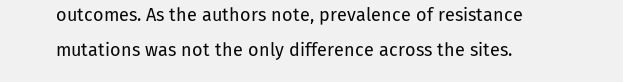outcomes. As the authors note, prevalence of resistance mutations was not the only difference across the sites.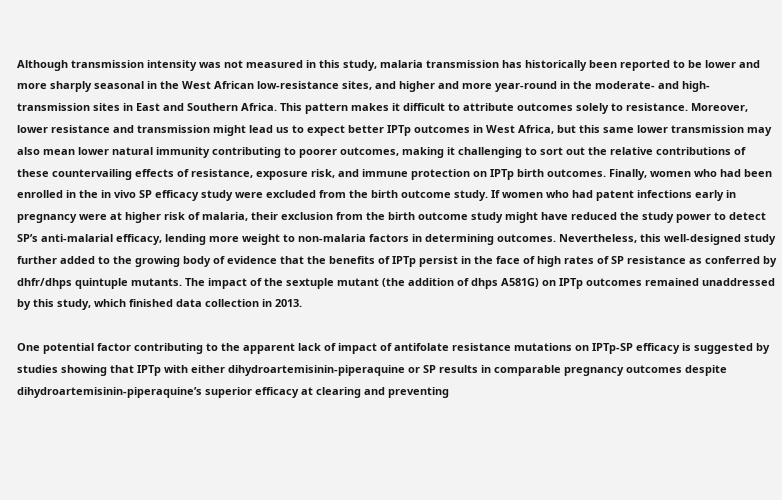Although transmission intensity was not measured in this study, malaria transmission has historically been reported to be lower and more sharply seasonal in the West African low-resistance sites, and higher and more year-round in the moderate- and high-transmission sites in East and Southern Africa. This pattern makes it difficult to attribute outcomes solely to resistance. Moreover, lower resistance and transmission might lead us to expect better IPTp outcomes in West Africa, but this same lower transmission may also mean lower natural immunity contributing to poorer outcomes, making it challenging to sort out the relative contributions of these countervailing effects of resistance, exposure risk, and immune protection on IPTp birth outcomes. Finally, women who had been enrolled in the in vivo SP efficacy study were excluded from the birth outcome study. If women who had patent infections early in pregnancy were at higher risk of malaria, their exclusion from the birth outcome study might have reduced the study power to detect SP’s anti-malarial efficacy, lending more weight to non-malaria factors in determining outcomes. Nevertheless, this well-designed study further added to the growing body of evidence that the benefits of IPTp persist in the face of high rates of SP resistance as conferred by dhfr/dhps quintuple mutants. The impact of the sextuple mutant (the addition of dhps A581G) on IPTp outcomes remained unaddressed by this study, which finished data collection in 2013.

One potential factor contributing to the apparent lack of impact of antifolate resistance mutations on IPTp-SP efficacy is suggested by studies showing that IPTp with either dihydroartemisinin-piperaquine or SP results in comparable pregnancy outcomes despite dihydroartemisinin-piperaquine’s superior efficacy at clearing and preventing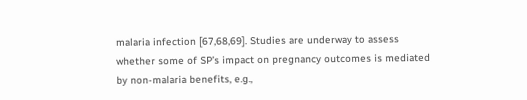malaria infection [67,68,69]. Studies are underway to assess whether some of SP’s impact on pregnancy outcomes is mediated by non-malaria benefits, e.g.,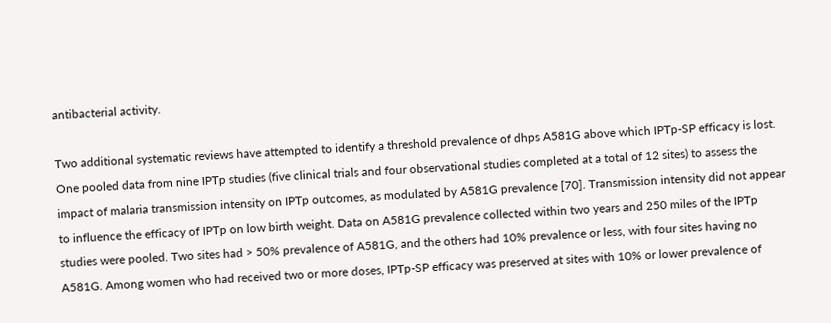antibacterial activity.

Two additional systematic reviews have attempted to identify a threshold prevalence of dhps A581G above which IPTp-SP efficacy is lost. One pooled data from nine IPTp studies (five clinical trials and four observational studies completed at a total of 12 sites) to assess the impact of malaria transmission intensity on IPTp outcomes, as modulated by A581G prevalence [70]. Transmission intensity did not appear to influence the efficacy of IPTp on low birth weight. Data on A581G prevalence collected within two years and 250 miles of the IPTp studies were pooled. Two sites had > 50% prevalence of A581G, and the others had 10% prevalence or less, with four sites having no A581G. Among women who had received two or more doses, IPTp-SP efficacy was preserved at sites with 10% or lower prevalence of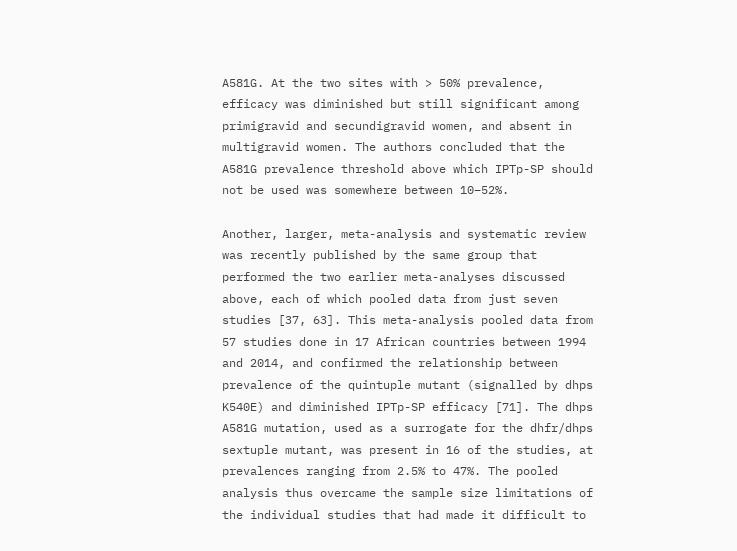A581G. At the two sites with > 50% prevalence, efficacy was diminished but still significant among primigravid and secundigravid women, and absent in multigravid women. The authors concluded that the A581G prevalence threshold above which IPTp-SP should not be used was somewhere between 10–52%.

Another, larger, meta-analysis and systematic review was recently published by the same group that performed the two earlier meta-analyses discussed above, each of which pooled data from just seven studies [37, 63]. This meta-analysis pooled data from 57 studies done in 17 African countries between 1994 and 2014, and confirmed the relationship between prevalence of the quintuple mutant (signalled by dhps K540E) and diminished IPTp-SP efficacy [71]. The dhps A581G mutation, used as a surrogate for the dhfr/dhps sextuple mutant, was present in 16 of the studies, at prevalences ranging from 2.5% to 47%. The pooled analysis thus overcame the sample size limitations of the individual studies that had made it difficult to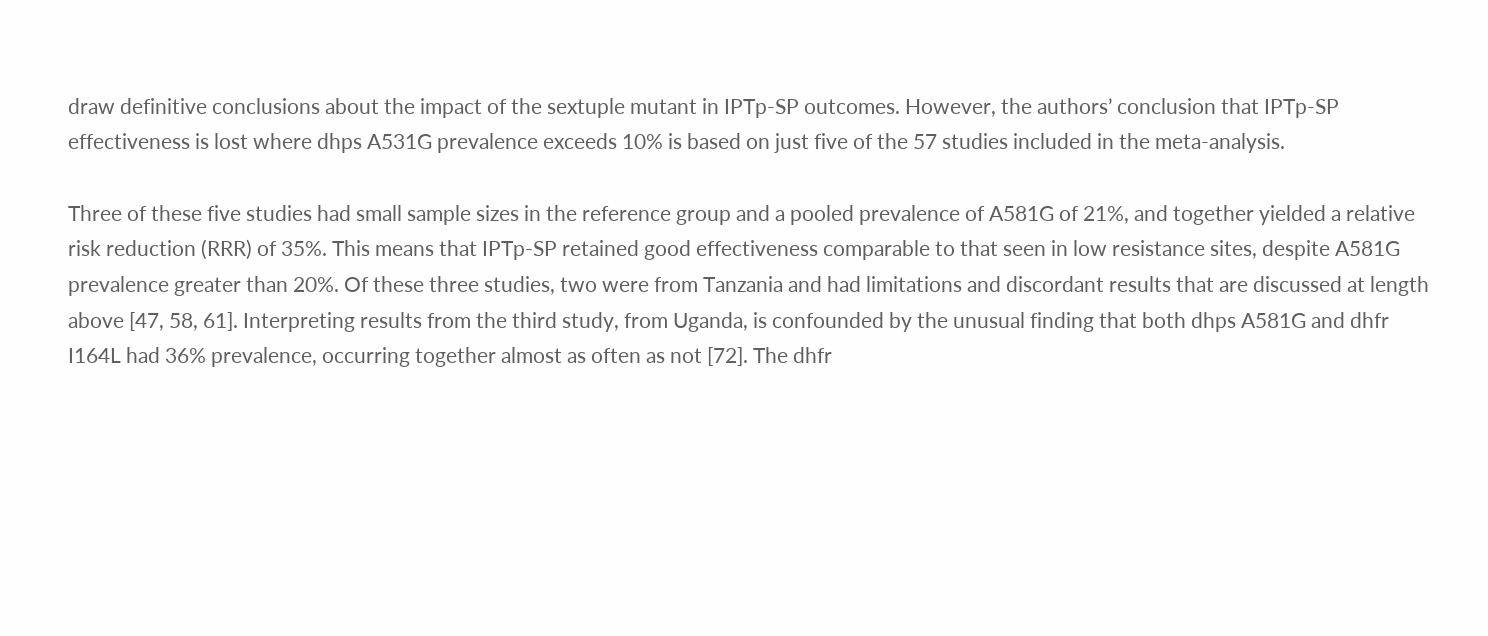draw definitive conclusions about the impact of the sextuple mutant in IPTp-SP outcomes. However, the authors’ conclusion that IPTp-SP effectiveness is lost where dhps A531G prevalence exceeds 10% is based on just five of the 57 studies included in the meta-analysis.

Three of these five studies had small sample sizes in the reference group and a pooled prevalence of A581G of 21%, and together yielded a relative risk reduction (RRR) of 35%. This means that IPTp-SP retained good effectiveness comparable to that seen in low resistance sites, despite A581G prevalence greater than 20%. Of these three studies, two were from Tanzania and had limitations and discordant results that are discussed at length above [47, 58, 61]. Interpreting results from the third study, from Uganda, is confounded by the unusual finding that both dhps A581G and dhfr I164L had 36% prevalence, occurring together almost as often as not [72]. The dhfr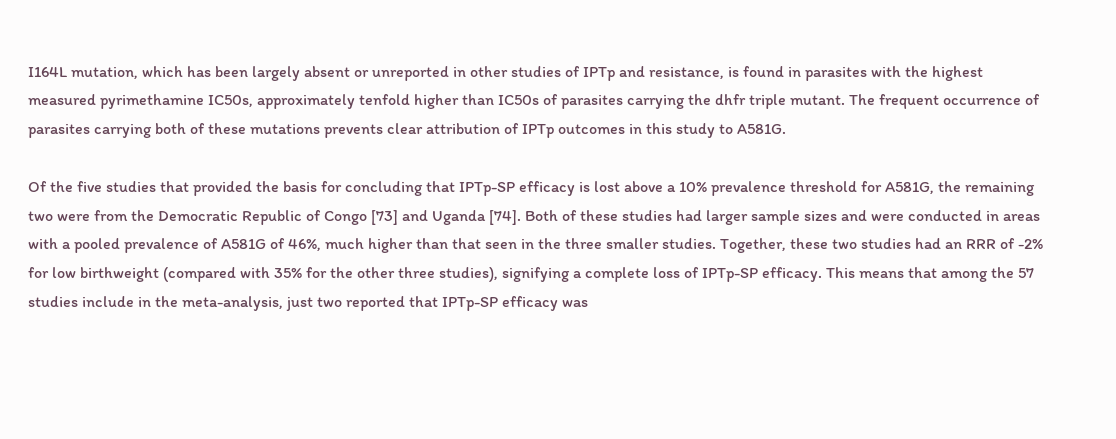I164L mutation, which has been largely absent or unreported in other studies of IPTp and resistance, is found in parasites with the highest measured pyrimethamine IC50s, approximately tenfold higher than IC50s of parasites carrying the dhfr triple mutant. The frequent occurrence of parasites carrying both of these mutations prevents clear attribution of IPTp outcomes in this study to A581G.

Of the five studies that provided the basis for concluding that IPTp-SP efficacy is lost above a 10% prevalence threshold for A581G, the remaining two were from the Democratic Republic of Congo [73] and Uganda [74]. Both of these studies had larger sample sizes and were conducted in areas with a pooled prevalence of A581G of 46%, much higher than that seen in the three smaller studies. Together, these two studies had an RRR of -2% for low birthweight (compared with 35% for the other three studies), signifying a complete loss of IPTp-SP efficacy. This means that among the 57 studies include in the meta-analysis, just two reported that IPTp-SP efficacy was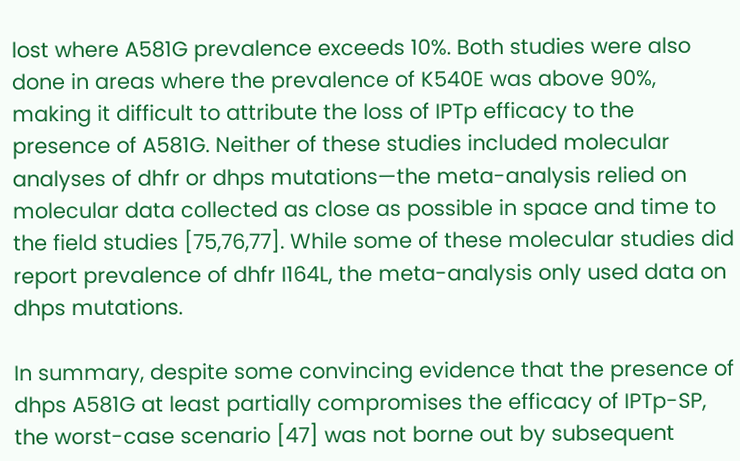lost where A581G prevalence exceeds 10%. Both studies were also done in areas where the prevalence of K540E was above 90%, making it difficult to attribute the loss of IPTp efficacy to the presence of A581G. Neither of these studies included molecular analyses of dhfr or dhps mutations—the meta-analysis relied on molecular data collected as close as possible in space and time to the field studies [75,76,77]. While some of these molecular studies did report prevalence of dhfr I164L, the meta-analysis only used data on dhps mutations.

In summary, despite some convincing evidence that the presence of dhps A581G at least partially compromises the efficacy of IPTp-SP, the worst-case scenario [47] was not borne out by subsequent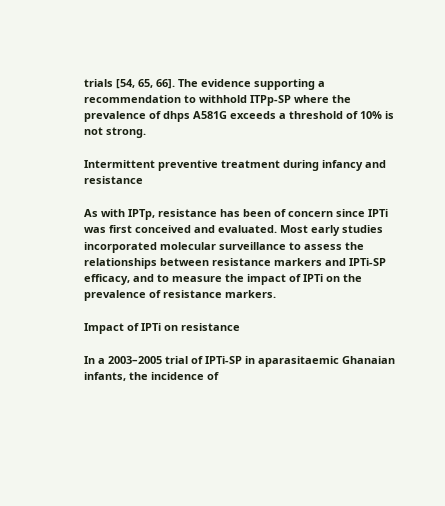trials [54, 65, 66]. The evidence supporting a recommendation to withhold ITPp-SP where the prevalence of dhps A581G exceeds a threshold of 10% is not strong.

Intermittent preventive treatment during infancy and resistance

As with IPTp, resistance has been of concern since IPTi was first conceived and evaluated. Most early studies incorporated molecular surveillance to assess the relationships between resistance markers and IPTi-SP efficacy, and to measure the impact of IPTi on the prevalence of resistance markers.

Impact of IPTi on resistance

In a 2003–2005 trial of IPTi-SP in aparasitaemic Ghanaian infants, the incidence of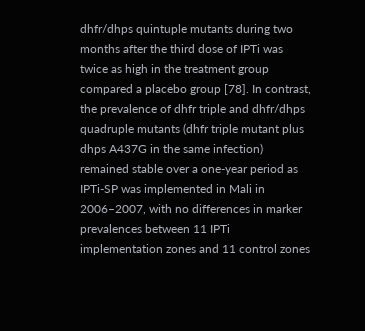dhfr/dhps quintuple mutants during two months after the third dose of IPTi was twice as high in the treatment group compared a placebo group [78]. In contrast, the prevalence of dhfr triple and dhfr/dhps quadruple mutants (dhfr triple mutant plus dhps A437G in the same infection) remained stable over a one-year period as IPTi-SP was implemented in Mali in 2006–2007, with no differences in marker prevalences between 11 IPTi implementation zones and 11 control zones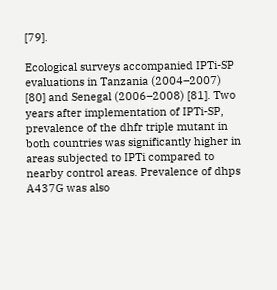[79].

Ecological surveys accompanied IPTi-SP evaluations in Tanzania (2004–2007) [80] and Senegal (2006–2008) [81]. Two years after implementation of IPTi-SP, prevalence of the dhfr triple mutant in both countries was significantly higher in areas subjected to IPTi compared to nearby control areas. Prevalence of dhps A437G was also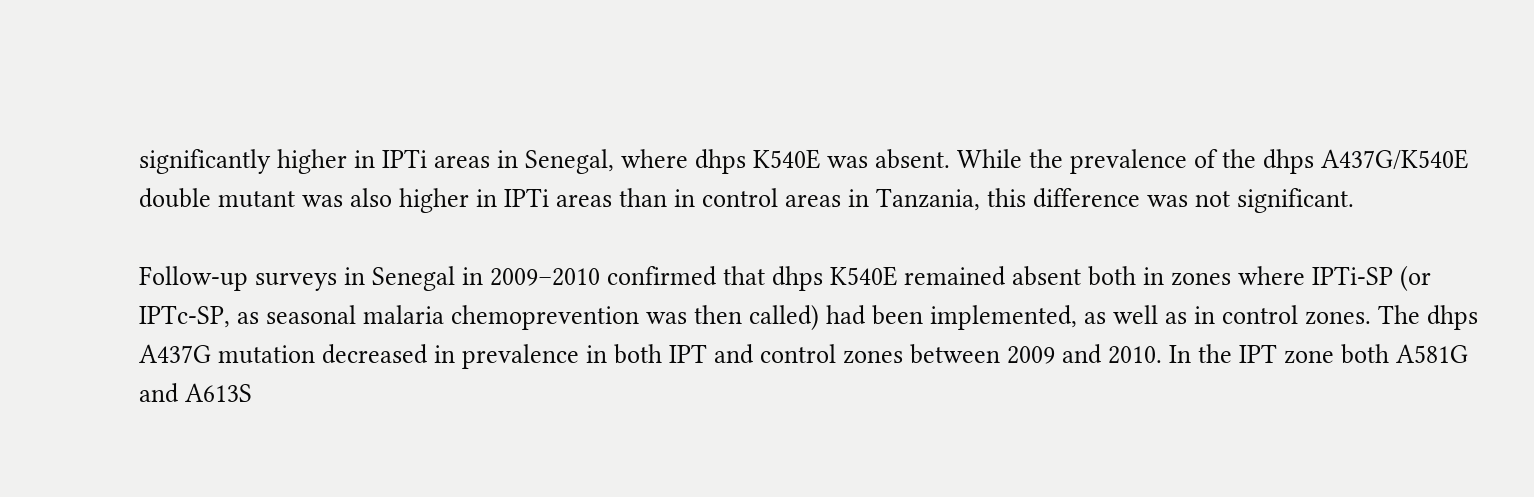significantly higher in IPTi areas in Senegal, where dhps K540E was absent. While the prevalence of the dhps A437G/K540E double mutant was also higher in IPTi areas than in control areas in Tanzania, this difference was not significant.

Follow-up surveys in Senegal in 2009–2010 confirmed that dhps K540E remained absent both in zones where IPTi-SP (or IPTc-SP, as seasonal malaria chemoprevention was then called) had been implemented, as well as in control zones. The dhps A437G mutation decreased in prevalence in both IPT and control zones between 2009 and 2010. In the IPT zone both A581G and A613S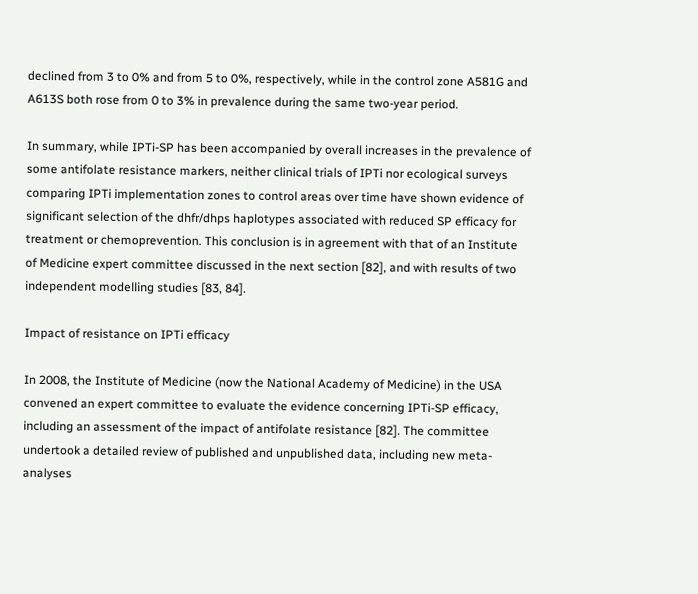declined from 3 to 0% and from 5 to 0%, respectively, while in the control zone A581G and A613S both rose from 0 to 3% in prevalence during the same two-year period.

In summary, while IPTi-SP has been accompanied by overall increases in the prevalence of some antifolate resistance markers, neither clinical trials of IPTi nor ecological surveys comparing IPTi implementation zones to control areas over time have shown evidence of significant selection of the dhfr/dhps haplotypes associated with reduced SP efficacy for treatment or chemoprevention. This conclusion is in agreement with that of an Institute of Medicine expert committee discussed in the next section [82], and with results of two independent modelling studies [83, 84].

Impact of resistance on IPTi efficacy

In 2008, the Institute of Medicine (now the National Academy of Medicine) in the USA convened an expert committee to evaluate the evidence concerning IPTi-SP efficacy, including an assessment of the impact of antifolate resistance [82]. The committee undertook a detailed review of published and unpublished data, including new meta-analyses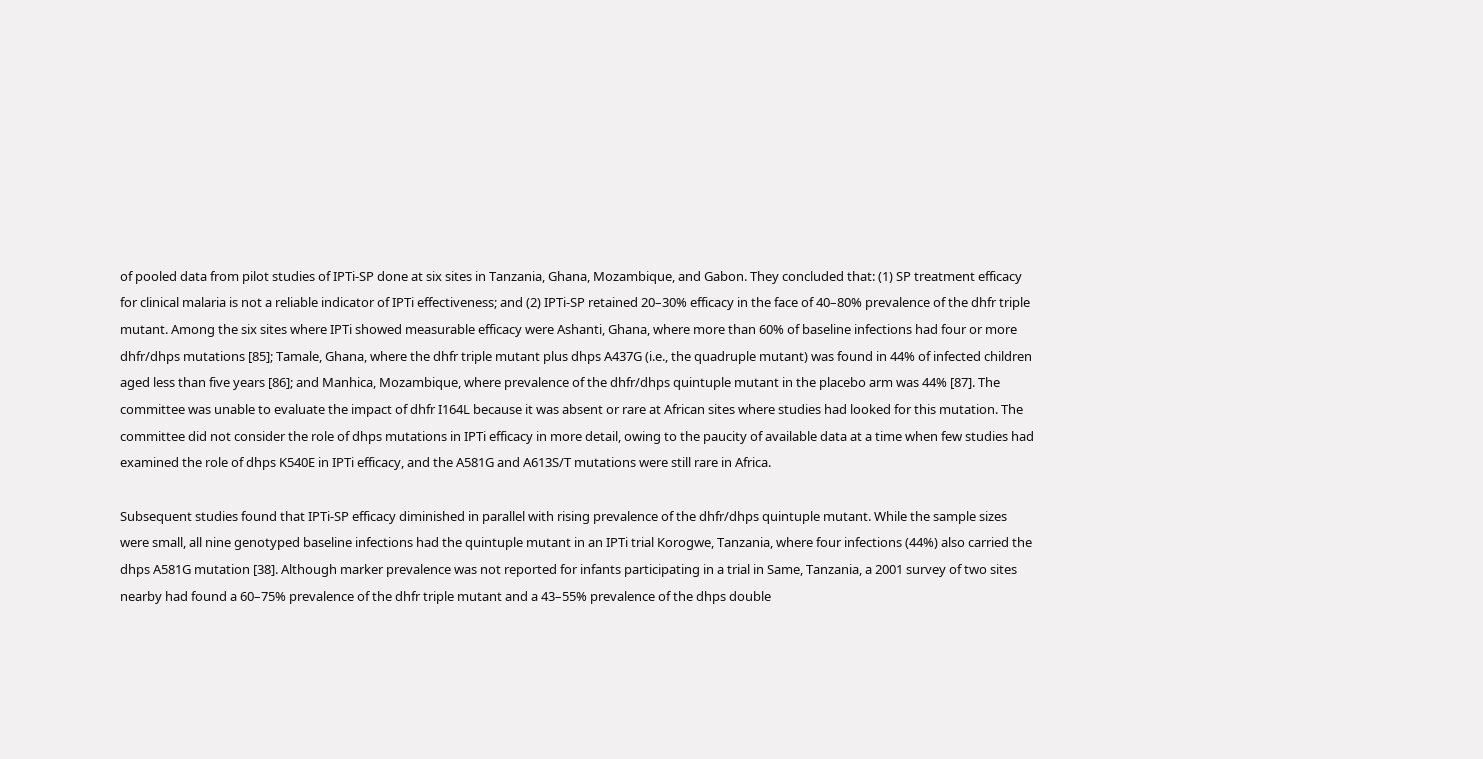of pooled data from pilot studies of IPTi-SP done at six sites in Tanzania, Ghana, Mozambique, and Gabon. They concluded that: (1) SP treatment efficacy for clinical malaria is not a reliable indicator of IPTi effectiveness; and (2) IPTi-SP retained 20–30% efficacy in the face of 40–80% prevalence of the dhfr triple mutant. Among the six sites where IPTi showed measurable efficacy were Ashanti, Ghana, where more than 60% of baseline infections had four or more dhfr/dhps mutations [85]; Tamale, Ghana, where the dhfr triple mutant plus dhps A437G (i.e., the quadruple mutant) was found in 44% of infected children aged less than five years [86]; and Manhica, Mozambique, where prevalence of the dhfr/dhps quintuple mutant in the placebo arm was 44% [87]. The committee was unable to evaluate the impact of dhfr I164L because it was absent or rare at African sites where studies had looked for this mutation. The committee did not consider the role of dhps mutations in IPTi efficacy in more detail, owing to the paucity of available data at a time when few studies had examined the role of dhps K540E in IPTi efficacy, and the A581G and A613S/T mutations were still rare in Africa.

Subsequent studies found that IPTi-SP efficacy diminished in parallel with rising prevalence of the dhfr/dhps quintuple mutant. While the sample sizes were small, all nine genotyped baseline infections had the quintuple mutant in an IPTi trial Korogwe, Tanzania, where four infections (44%) also carried the dhps A581G mutation [38]. Although marker prevalence was not reported for infants participating in a trial in Same, Tanzania, a 2001 survey of two sites nearby had found a 60–75% prevalence of the dhfr triple mutant and a 43–55% prevalence of the dhps double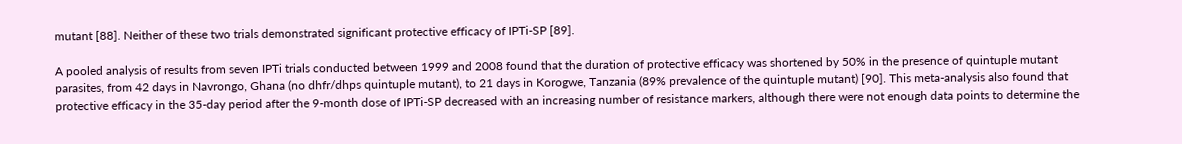mutant [88]. Neither of these two trials demonstrated significant protective efficacy of IPTi-SP [89].

A pooled analysis of results from seven IPTi trials conducted between 1999 and 2008 found that the duration of protective efficacy was shortened by 50% in the presence of quintuple mutant parasites, from 42 days in Navrongo, Ghana (no dhfr/dhps quintuple mutant), to 21 days in Korogwe, Tanzania (89% prevalence of the quintuple mutant) [90]. This meta-analysis also found that protective efficacy in the 35-day period after the 9-month dose of IPTi-SP decreased with an increasing number of resistance markers, although there were not enough data points to determine the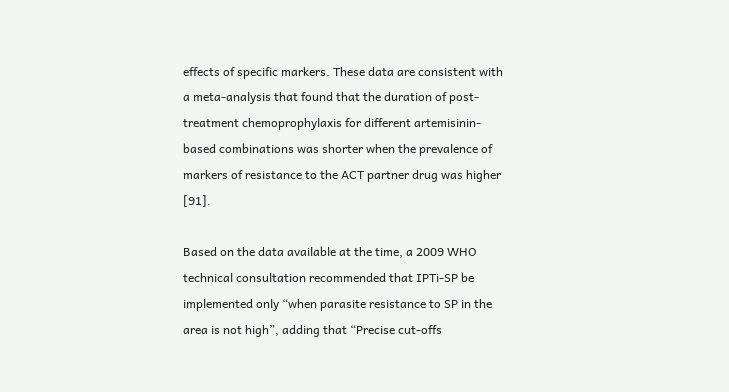effects of specific markers. These data are consistent with a meta-analysis that found that the duration of post-treatment chemoprophylaxis for different artemisinin-based combinations was shorter when the prevalence of markers of resistance to the ACT partner drug was higher [91].

Based on the data available at the time, a 2009 WHO technical consultation recommended that IPTi-SP be implemented only “when parasite resistance to SP in the area is not high”, adding that “Precise cut-offs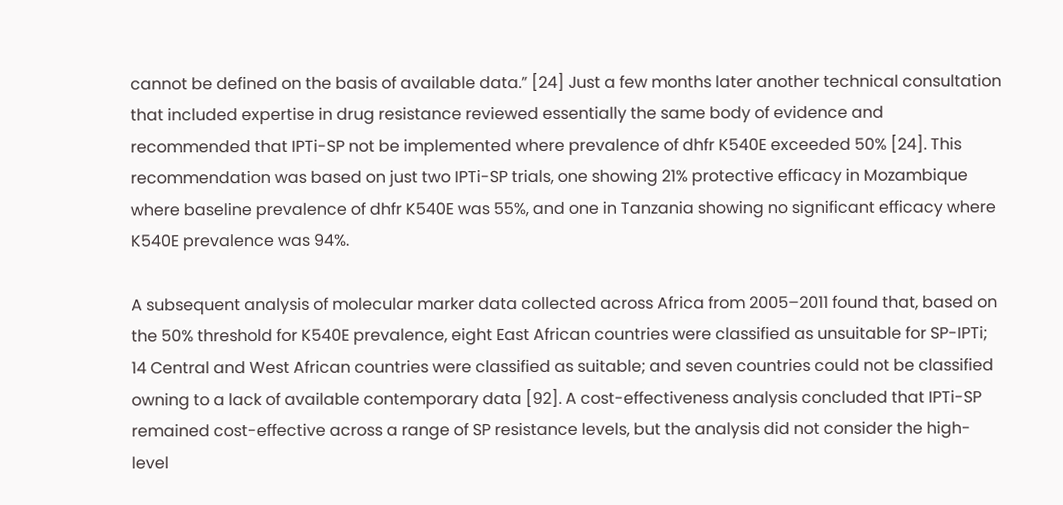cannot be defined on the basis of available data.” [24] Just a few months later another technical consultation that included expertise in drug resistance reviewed essentially the same body of evidence and recommended that IPTi-SP not be implemented where prevalence of dhfr K540E exceeded 50% [24]. This recommendation was based on just two IPTi-SP trials, one showing 21% protective efficacy in Mozambique where baseline prevalence of dhfr K540E was 55%, and one in Tanzania showing no significant efficacy where K540E prevalence was 94%.

A subsequent analysis of molecular marker data collected across Africa from 2005–2011 found that, based on the 50% threshold for K540E prevalence, eight East African countries were classified as unsuitable for SP-IPTi; 14 Central and West African countries were classified as suitable; and seven countries could not be classified owning to a lack of available contemporary data [92]. A cost-effectiveness analysis concluded that IPTi-SP remained cost-effective across a range of SP resistance levels, but the analysis did not consider the high-level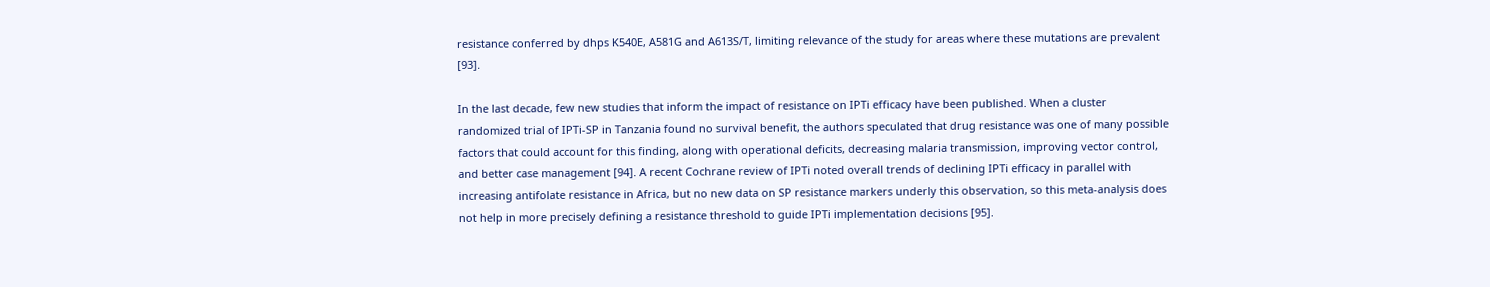resistance conferred by dhps K540E, A581G and A613S/T, limiting relevance of the study for areas where these mutations are prevalent [93].

In the last decade, few new studies that inform the impact of resistance on IPTi efficacy have been published. When a cluster randomized trial of IPTi-SP in Tanzania found no survival benefit, the authors speculated that drug resistance was one of many possible factors that could account for this finding, along with operational deficits, decreasing malaria transmission, improving vector control, and better case management [94]. A recent Cochrane review of IPTi noted overall trends of declining IPTi efficacy in parallel with increasing antifolate resistance in Africa, but no new data on SP resistance markers underly this observation, so this meta-analysis does not help in more precisely defining a resistance threshold to guide IPTi implementation decisions [95].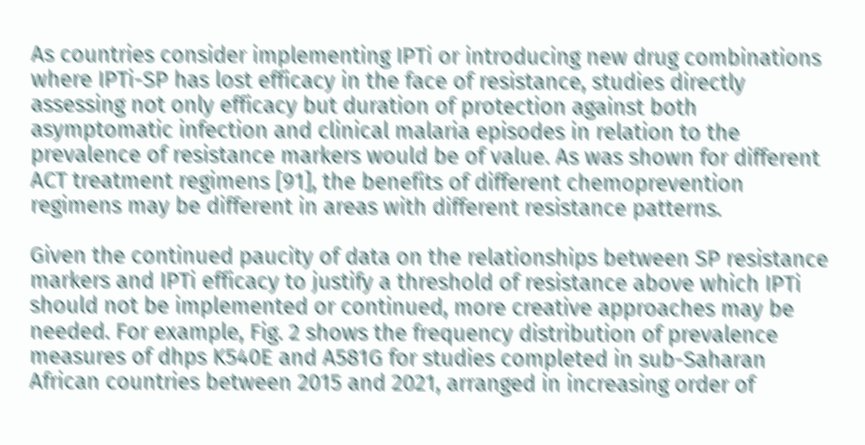As countries consider implementing IPTi or introducing new drug combinations where IPTi-SP has lost efficacy in the face of resistance, studies directly assessing not only efficacy but duration of protection against both asymptomatic infection and clinical malaria episodes in relation to the prevalence of resistance markers would be of value. As was shown for different ACT treatment regimens [91], the benefits of different chemoprevention regimens may be different in areas with different resistance patterns.

Given the continued paucity of data on the relationships between SP resistance markers and IPTi efficacy to justify a threshold of resistance above which IPTi should not be implemented or continued, more creative approaches may be needed. For example, Fig. 2 shows the frequency distribution of prevalence measures of dhps K540E and A581G for studies completed in sub-Saharan African countries between 2015 and 2021, arranged in increasing order of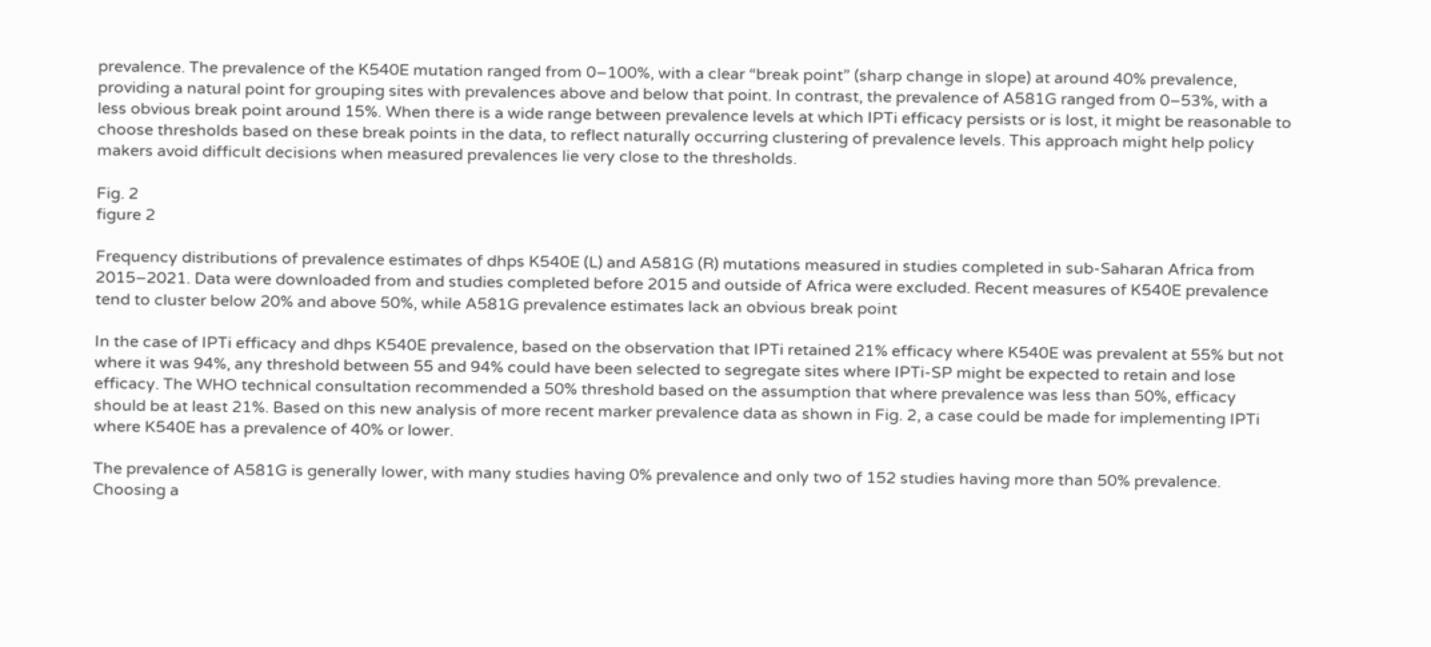prevalence. The prevalence of the K540E mutation ranged from 0–100%, with a clear “break point” (sharp change in slope) at around 40% prevalence, providing a natural point for grouping sites with prevalences above and below that point. In contrast, the prevalence of A581G ranged from 0–53%, with a less obvious break point around 15%. When there is a wide range between prevalence levels at which IPTi efficacy persists or is lost, it might be reasonable to choose thresholds based on these break points in the data, to reflect naturally occurring clustering of prevalence levels. This approach might help policy makers avoid difficult decisions when measured prevalences lie very close to the thresholds.

Fig. 2
figure 2

Frequency distributions of prevalence estimates of dhps K540E (L) and A581G (R) mutations measured in studies completed in sub-Saharan Africa from 2015–2021. Data were downloaded from and studies completed before 2015 and outside of Africa were excluded. Recent measures of K540E prevalence tend to cluster below 20% and above 50%, while A581G prevalence estimates lack an obvious break point

In the case of IPTi efficacy and dhps K540E prevalence, based on the observation that IPTi retained 21% efficacy where K540E was prevalent at 55% but not where it was 94%, any threshold between 55 and 94% could have been selected to segregate sites where IPTi-SP might be expected to retain and lose efficacy. The WHO technical consultation recommended a 50% threshold based on the assumption that where prevalence was less than 50%, efficacy should be at least 21%. Based on this new analysis of more recent marker prevalence data as shown in Fig. 2, a case could be made for implementing IPTi where K540E has a prevalence of 40% or lower.

The prevalence of A581G is generally lower, with many studies having 0% prevalence and only two of 152 studies having more than 50% prevalence. Choosing a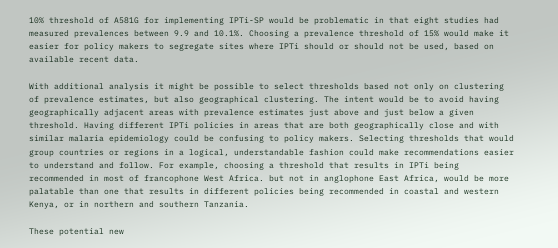10% threshold of A581G for implementing IPTi-SP would be problematic in that eight studies had measured prevalences between 9.9 and 10.1%. Choosing a prevalence threshold of 15% would make it easier for policy makers to segregate sites where IPTi should or should not be used, based on available recent data.

With additional analysis it might be possible to select thresholds based not only on clustering of prevalence estimates, but also geographical clustering. The intent would be to avoid having geographically adjacent areas with prevalence estimates just above and just below a given threshold. Having different IPTi policies in areas that are both geographically close and with similar malaria epidemiology could be confusing to policy makers. Selecting thresholds that would group countries or regions in a logical, understandable fashion could make recommendations easier to understand and follow. For example, choosing a threshold that results in IPTi being recommended in most of francophone West Africa. but not in anglophone East Africa, would be more palatable than one that results in different policies being recommended in coastal and western Kenya, or in northern and southern Tanzania.

These potential new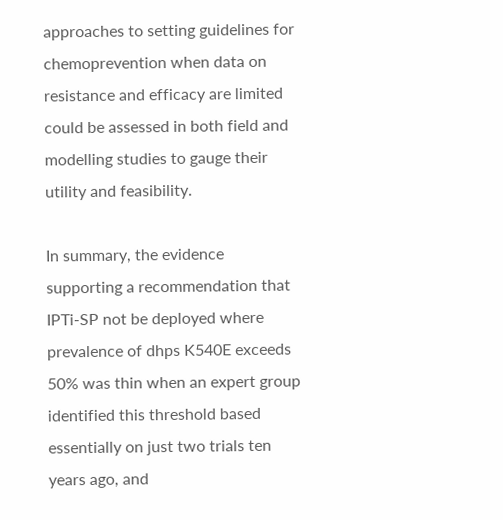approaches to setting guidelines for chemoprevention when data on resistance and efficacy are limited could be assessed in both field and modelling studies to gauge their utility and feasibility.

In summary, the evidence supporting a recommendation that IPTi-SP not be deployed where prevalence of dhps K540E exceeds 50% was thin when an expert group identified this threshold based essentially on just two trials ten years ago, and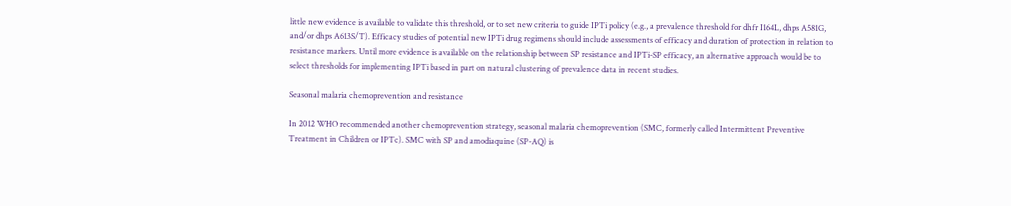little new evidence is available to validate this threshold, or to set new criteria to guide IPTi policy (e.g., a prevalence threshold for dhfr I164L, dhps A581G, and/or dhps A613S/T). Efficacy studies of potential new IPTi drug regimens should include assessments of efficacy and duration of protection in relation to resistance markers. Until more evidence is available on the relationship between SP resistance and IPTi-SP efficacy, an alternative approach would be to select thresholds for implementing IPTi based in part on natural clustering of prevalence data in recent studies.

Seasonal malaria chemoprevention and resistance

In 2012 WHO recommended another chemoprevention strategy, seasonal malaria chemoprevention (SMC, formerly called Intermittent Preventive Treatment in Children or IPTc). SMC with SP and amodiaquine (SP-AQ) is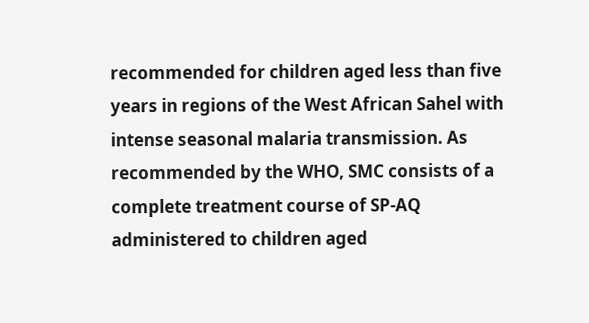recommended for children aged less than five years in regions of the West African Sahel with intense seasonal malaria transmission. As recommended by the WHO, SMC consists of a complete treatment course of SP-AQ administered to children aged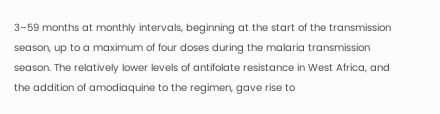3–59 months at monthly intervals, beginning at the start of the transmission season, up to a maximum of four doses during the malaria transmission season. The relatively lower levels of antifolate resistance in West Africa, and the addition of amodiaquine to the regimen, gave rise to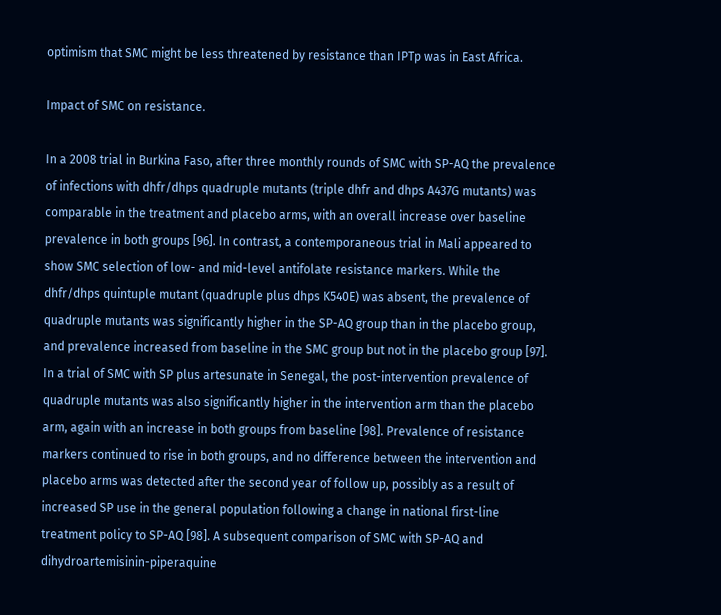optimism that SMC might be less threatened by resistance than IPTp was in East Africa.

Impact of SMC on resistance.

In a 2008 trial in Burkina Faso, after three monthly rounds of SMC with SP-AQ the prevalence of infections with dhfr/dhps quadruple mutants (triple dhfr and dhps A437G mutants) was comparable in the treatment and placebo arms, with an overall increase over baseline prevalence in both groups [96]. In contrast, a contemporaneous trial in Mali appeared to show SMC selection of low- and mid-level antifolate resistance markers. While the dhfr/dhps quintuple mutant (quadruple plus dhps K540E) was absent, the prevalence of quadruple mutants was significantly higher in the SP-AQ group than in the placebo group, and prevalence increased from baseline in the SMC group but not in the placebo group [97]. In a trial of SMC with SP plus artesunate in Senegal, the post-intervention prevalence of quadruple mutants was also significantly higher in the intervention arm than the placebo arm, again with an increase in both groups from baseline [98]. Prevalence of resistance markers continued to rise in both groups, and no difference between the intervention and placebo arms was detected after the second year of follow up, possibly as a result of increased SP use in the general population following a change in national first-line treatment policy to SP-AQ [98]. A subsequent comparison of SMC with SP-AQ and dihydroartemisinin-piperaquine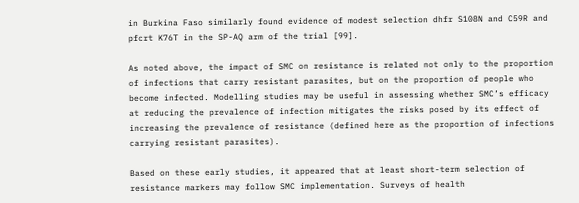in Burkina Faso similarly found evidence of modest selection dhfr S108N and C59R and pfcrt K76T in the SP-AQ arm of the trial [99].

As noted above, the impact of SMC on resistance is related not only to the proportion of infections that carry resistant parasites, but on the proportion of people who become infected. Modelling studies may be useful in assessing whether SMC’s efficacy at reducing the prevalence of infection mitigates the risks posed by its effect of increasing the prevalence of resistance (defined here as the proportion of infections carrying resistant parasites).

Based on these early studies, it appeared that at least short-term selection of resistance markers may follow SMC implementation. Surveys of health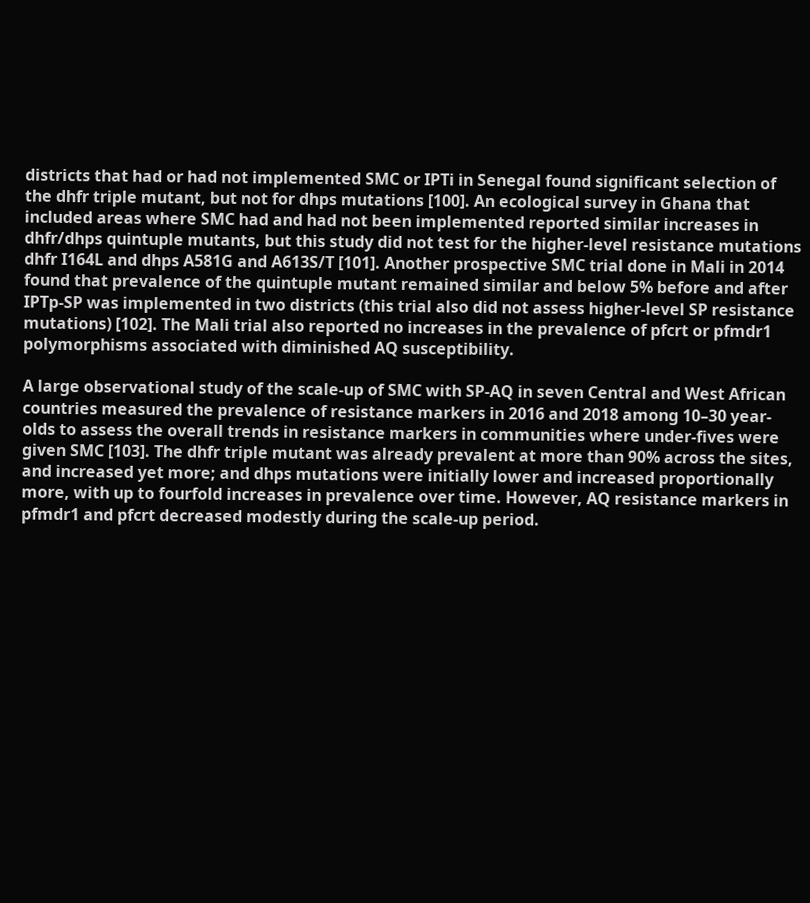districts that had or had not implemented SMC or IPTi in Senegal found significant selection of the dhfr triple mutant, but not for dhps mutations [100]. An ecological survey in Ghana that included areas where SMC had and had not been implemented reported similar increases in dhfr/dhps quintuple mutants, but this study did not test for the higher-level resistance mutations dhfr I164L and dhps A581G and A613S/T [101]. Another prospective SMC trial done in Mali in 2014 found that prevalence of the quintuple mutant remained similar and below 5% before and after IPTp-SP was implemented in two districts (this trial also did not assess higher-level SP resistance mutations) [102]. The Mali trial also reported no increases in the prevalence of pfcrt or pfmdr1 polymorphisms associated with diminished AQ susceptibility.

A large observational study of the scale-up of SMC with SP-AQ in seven Central and West African countries measured the prevalence of resistance markers in 2016 and 2018 among 10–30 year-olds to assess the overall trends in resistance markers in communities where under-fives were given SMC [103]. The dhfr triple mutant was already prevalent at more than 90% across the sites, and increased yet more; and dhps mutations were initially lower and increased proportionally more, with up to fourfold increases in prevalence over time. However, AQ resistance markers in pfmdr1 and pfcrt decreased modestly during the scale-up period.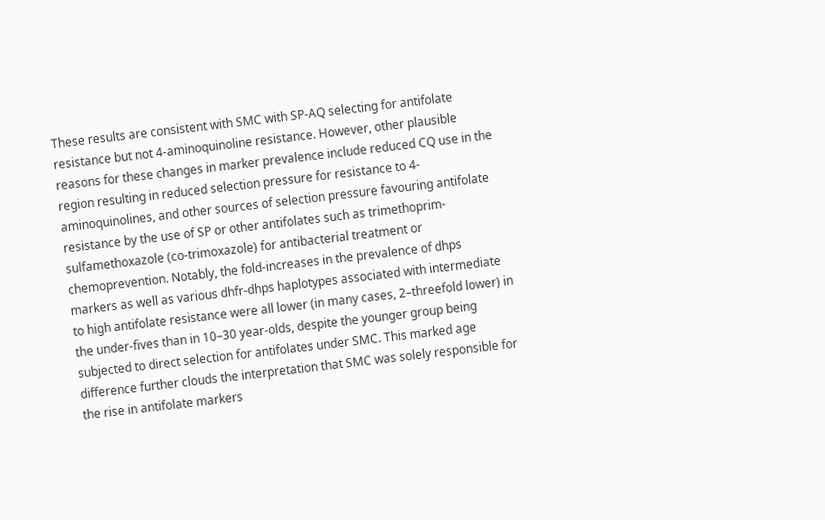These results are consistent with SMC with SP-AQ selecting for antifolate resistance but not 4-aminoquinoline resistance. However, other plausible reasons for these changes in marker prevalence include reduced CQ use in the region resulting in reduced selection pressure for resistance to 4-aminoquinolines, and other sources of selection pressure favouring antifolate resistance by the use of SP or other antifolates such as trimethoprim-sulfamethoxazole (co-trimoxazole) for antibacterial treatment or chemoprevention. Notably, the fold-increases in the prevalence of dhps markers as well as various dhfr-dhps haplotypes associated with intermediate to high antifolate resistance were all lower (in many cases, 2–threefold lower) in the under-fives than in 10–30 year-olds, despite the younger group being subjected to direct selection for antifolates under SMC. This marked age difference further clouds the interpretation that SMC was solely responsible for the rise in antifolate markers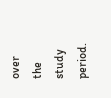over the study period.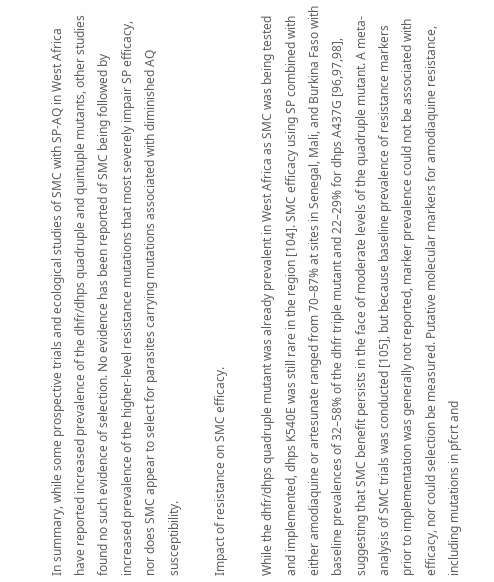In summary, while some prospective trials and ecological studies of SMC with SP-AQ in West Africa have reported increased prevalence of the dhfr/dhps quadruple and quintuple mutants, other studies found no such evidence of selection. No evidence has been reported of SMC being followed by increased prevalence of the higher-level resistance mutations that most severely impair SP efficacy, nor does SMC appear to select for parasites carrying mutations associated with diminished AQ susceptibility.

Impact of resistance on SMC efficacy.

While the dhfr/dhps quadruple mutant was already prevalent in West Africa as SMC was being tested and implemented, dhps K540E was still rare in the region [104]. SMC efficacy using SP combined with either amodiaquine or artesunate ranged from 70–87% at sites in Senegal, Mali, and Burkina Faso with baseline prevalences of 32–58% of the dhfr triple mutant and 22–29% for dhps A437G [96,97,98], suggesting that SMC benefit persists in the face of moderate levels of the quadruple mutant. A meta-analysis of SMC trials was conducted [105], but because baseline prevalence of resistance markers prior to implementation was generally not reported, marker prevalence could not be associated with efficacy, nor could selection be measured. Putative molecular markers for amodiaquine resistance, including mutations in pfcrt and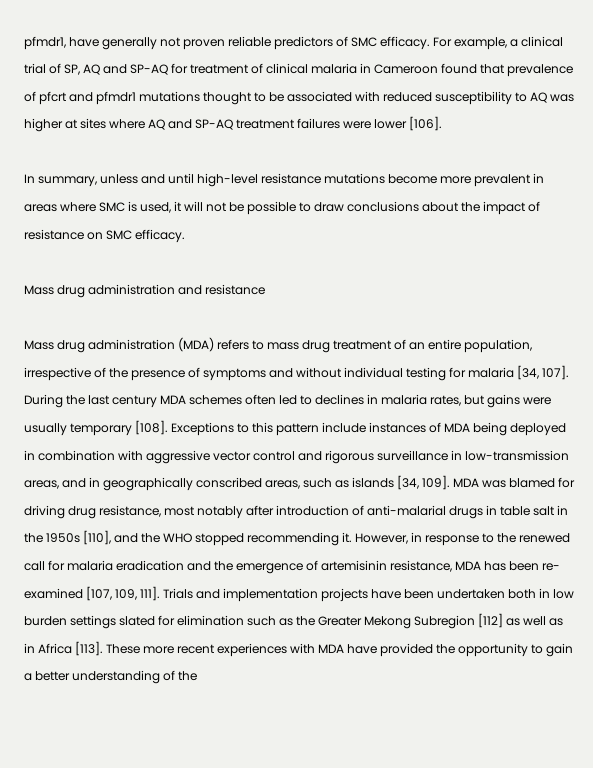pfmdr1, have generally not proven reliable predictors of SMC efficacy. For example, a clinical trial of SP, AQ and SP-AQ for treatment of clinical malaria in Cameroon found that prevalence of pfcrt and pfmdr1 mutations thought to be associated with reduced susceptibility to AQ was higher at sites where AQ and SP-AQ treatment failures were lower [106].

In summary, unless and until high-level resistance mutations become more prevalent in areas where SMC is used, it will not be possible to draw conclusions about the impact of resistance on SMC efficacy.

Mass drug administration and resistance

Mass drug administration (MDA) refers to mass drug treatment of an entire population, irrespective of the presence of symptoms and without individual testing for malaria [34, 107]. During the last century MDA schemes often led to declines in malaria rates, but gains were usually temporary [108]. Exceptions to this pattern include instances of MDA being deployed in combination with aggressive vector control and rigorous surveillance in low-transmission areas, and in geographically conscribed areas, such as islands [34, 109]. MDA was blamed for driving drug resistance, most notably after introduction of anti-malarial drugs in table salt in the 1950s [110], and the WHO stopped recommending it. However, in response to the renewed call for malaria eradication and the emergence of artemisinin resistance, MDA has been re-examined [107, 109, 111]. Trials and implementation projects have been undertaken both in low burden settings slated for elimination such as the Greater Mekong Subregion [112] as well as in Africa [113]. These more recent experiences with MDA have provided the opportunity to gain a better understanding of the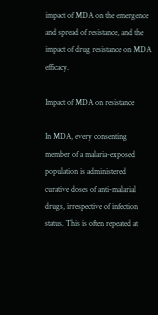impact of MDA on the emergence and spread of resistance, and the impact of drug resistance on MDA efficacy.

Impact of MDA on resistance

In MDA, every consenting member of a malaria-exposed population is administered curative doses of anti-malarial drugs, irrespective of infection status. This is often repeated at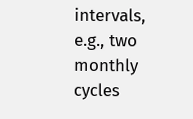intervals, e.g., two monthly cycles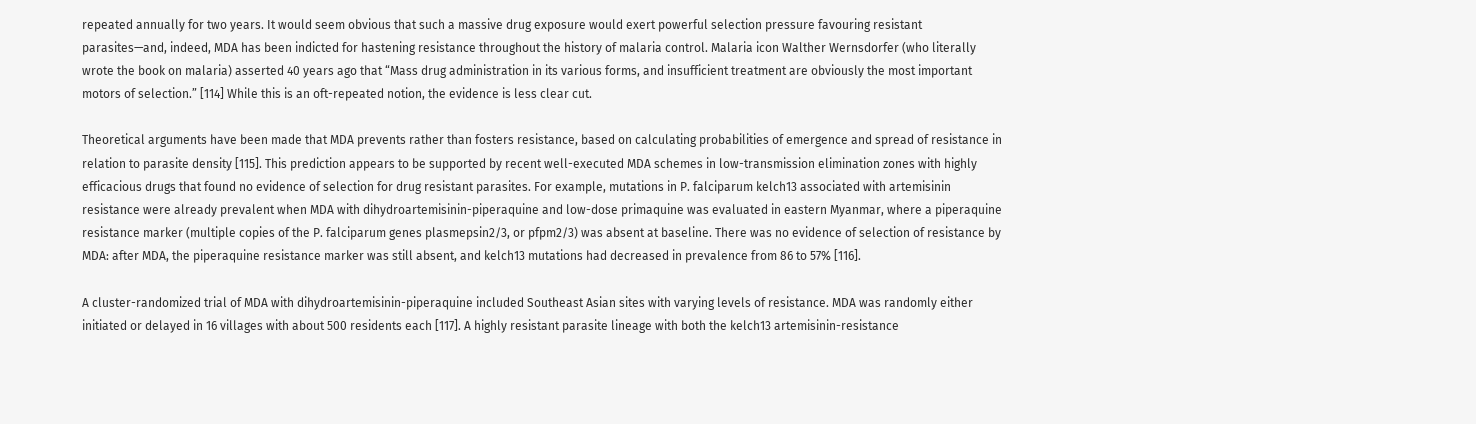repeated annually for two years. It would seem obvious that such a massive drug exposure would exert powerful selection pressure favouring resistant parasites—and, indeed, MDA has been indicted for hastening resistance throughout the history of malaria control. Malaria icon Walther Wernsdorfer (who literally wrote the book on malaria) asserted 40 years ago that “Mass drug administration in its various forms, and insufficient treatment are obviously the most important motors of selection.” [114] While this is an oft-repeated notion, the evidence is less clear cut.

Theoretical arguments have been made that MDA prevents rather than fosters resistance, based on calculating probabilities of emergence and spread of resistance in relation to parasite density [115]. This prediction appears to be supported by recent well-executed MDA schemes in low-transmission elimination zones with highly efficacious drugs that found no evidence of selection for drug resistant parasites. For example, mutations in P. falciparum kelch13 associated with artemisinin resistance were already prevalent when MDA with dihydroartemisinin-piperaquine and low-dose primaquine was evaluated in eastern Myanmar, where a piperaquine resistance marker (multiple copies of the P. falciparum genes plasmepsin2/3, or pfpm2/3) was absent at baseline. There was no evidence of selection of resistance by MDA: after MDA, the piperaquine resistance marker was still absent, and kelch13 mutations had decreased in prevalence from 86 to 57% [116].

A cluster-randomized trial of MDA with dihydroartemisinin-piperaquine included Southeast Asian sites with varying levels of resistance. MDA was randomly either initiated or delayed in 16 villages with about 500 residents each [117]. A highly resistant parasite lineage with both the kelch13 artemisinin-resistance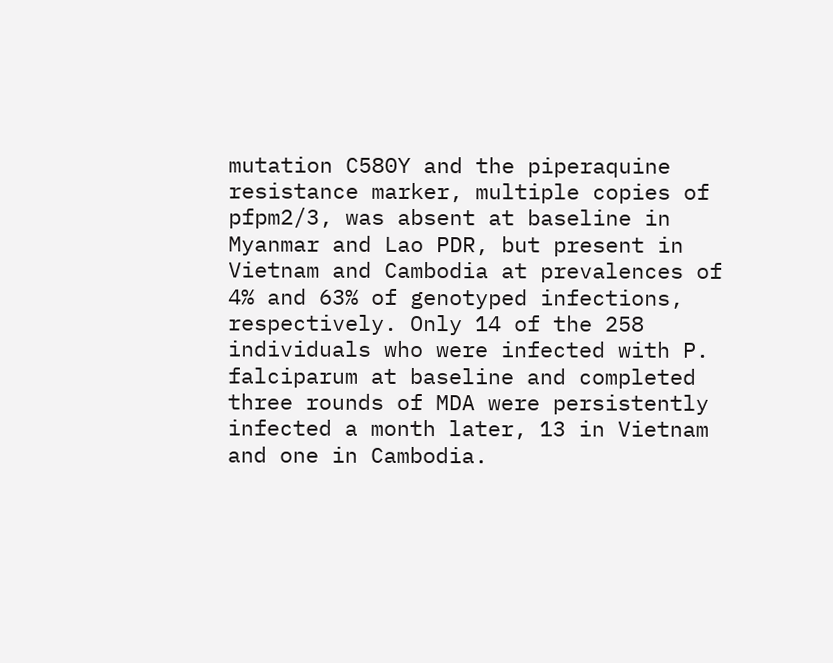mutation C580Y and the piperaquine resistance marker, multiple copies of pfpm2/3, was absent at baseline in Myanmar and Lao PDR, but present in Vietnam and Cambodia at prevalences of 4% and 63% of genotyped infections, respectively. Only 14 of the 258 individuals who were infected with P. falciparum at baseline and completed three rounds of MDA were persistently infected a month later, 13 in Vietnam and one in Cambodia.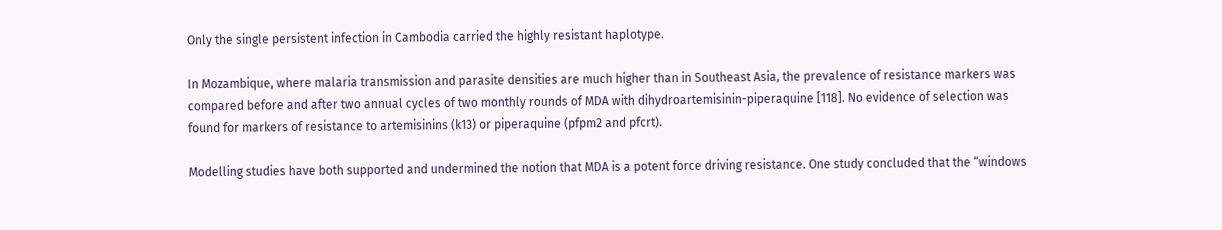Only the single persistent infection in Cambodia carried the highly resistant haplotype.

In Mozambique, where malaria transmission and parasite densities are much higher than in Southeast Asia, the prevalence of resistance markers was compared before and after two annual cycles of two monthly rounds of MDA with dihydroartemisinin-piperaquine [118]. No evidence of selection was found for markers of resistance to artemisinins (k13) or piperaquine (pfpm2 and pfcrt).

Modelling studies have both supported and undermined the notion that MDA is a potent force driving resistance. One study concluded that the “windows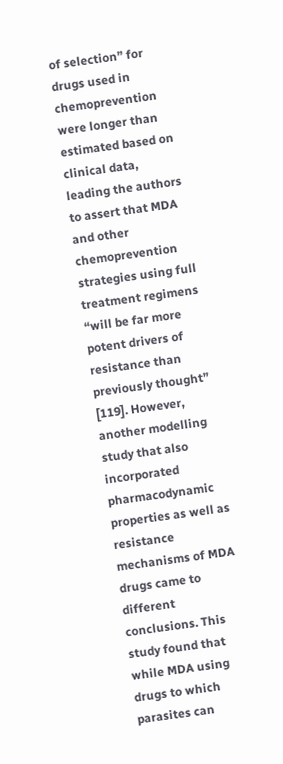of selection” for drugs used in chemoprevention were longer than estimated based on clinical data, leading the authors to assert that MDA and other chemoprevention strategies using full treatment regimens “will be far more potent drivers of resistance than previously thought” [119]. However, another modelling study that also incorporated pharmacodynamic properties as well as resistance mechanisms of MDA drugs came to different conclusions. This study found that while MDA using drugs to which parasites can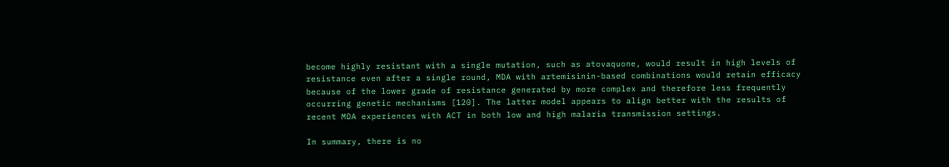become highly resistant with a single mutation, such as atovaquone, would result in high levels of resistance even after a single round, MDA with artemisinin-based combinations would retain efficacy because of the lower grade of resistance generated by more complex and therefore less frequently occurring genetic mechanisms [120]. The latter model appears to align better with the results of recent MDA experiences with ACT in both low and high malaria transmission settings.

In summary, there is no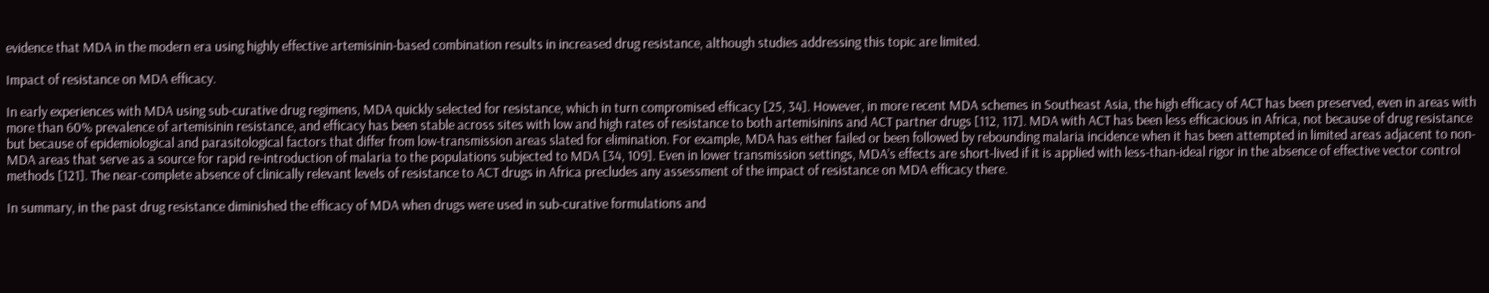evidence that MDA in the modern era using highly effective artemisinin-based combination results in increased drug resistance, although studies addressing this topic are limited.

Impact of resistance on MDA efficacy.

In early experiences with MDA using sub-curative drug regimens, MDA quickly selected for resistance, which in turn compromised efficacy [25, 34]. However, in more recent MDA schemes in Southeast Asia, the high efficacy of ACT has been preserved, even in areas with more than 60% prevalence of artemisinin resistance, and efficacy has been stable across sites with low and high rates of resistance to both artemisinins and ACT partner drugs [112, 117]. MDA with ACT has been less efficacious in Africa, not because of drug resistance but because of epidemiological and parasitological factors that differ from low-transmission areas slated for elimination. For example, MDA has either failed or been followed by rebounding malaria incidence when it has been attempted in limited areas adjacent to non-MDA areas that serve as a source for rapid re-introduction of malaria to the populations subjected to MDA [34, 109]. Even in lower transmission settings, MDA’s effects are short-lived if it is applied with less-than-ideal rigor in the absence of effective vector control methods [121]. The near-complete absence of clinically relevant levels of resistance to ACT drugs in Africa precludes any assessment of the impact of resistance on MDA efficacy there.

In summary, in the past drug resistance diminished the efficacy of MDA when drugs were used in sub-curative formulations and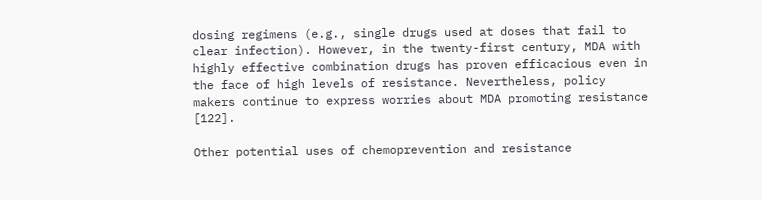dosing regimens (e.g., single drugs used at doses that fail to clear infection). However, in the twenty-first century, MDA with highly effective combination drugs has proven efficacious even in the face of high levels of resistance. Nevertheless, policy makers continue to express worries about MDA promoting resistance [122].

Other potential uses of chemoprevention and resistance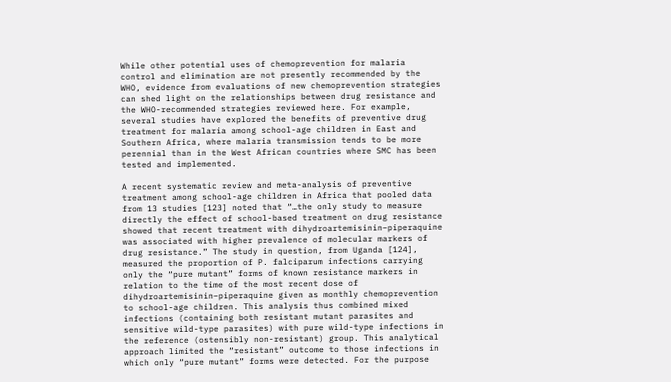While other potential uses of chemoprevention for malaria control and elimination are not presently recommended by the WHO, evidence from evaluations of new chemoprevention strategies can shed light on the relationships between drug resistance and the WHO-recommended strategies reviewed here. For example, several studies have explored the benefits of preventive drug treatment for malaria among school-age children in East and Southern Africa, where malaria transmission tends to be more perennial than in the West African countries where SMC has been tested and implemented.

A recent systematic review and meta-analysis of preventive treatment among school-age children in Africa that pooled data from 13 studies [123] noted that “…the only study to measure directly the effect of school-based treatment on drug resistance showed that recent treatment with dihydroartemisinin–piperaquine was associated with higher prevalence of molecular markers of drug resistance.” The study in question, from Uganda [124], measured the proportion of P. falciparum infections carrying only the “pure mutant” forms of known resistance markers in relation to the time of the most recent dose of dihydroartemisinin–piperaquine given as monthly chemoprevention to school-age children. This analysis thus combined mixed infections (containing both resistant mutant parasites and sensitive wild-type parasites) with pure wild-type infections in the reference (ostensibly non-resistant) group. This analytical approach limited the “resistant” outcome to those infections in which only “pure mutant” forms were detected. For the purpose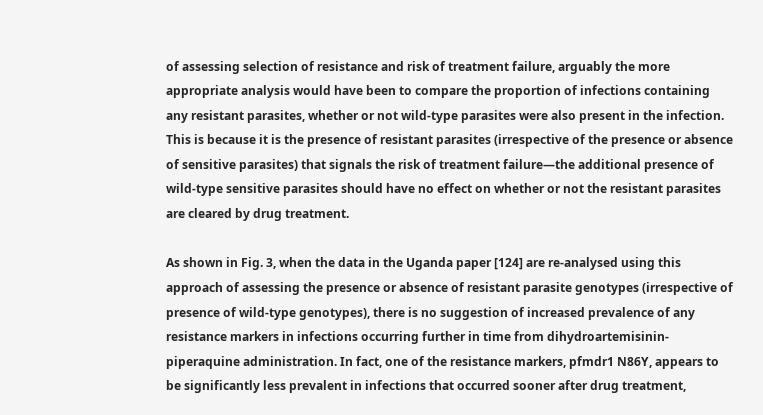of assessing selection of resistance and risk of treatment failure, arguably the more appropriate analysis would have been to compare the proportion of infections containing any resistant parasites, whether or not wild-type parasites were also present in the infection. This is because it is the presence of resistant parasites (irrespective of the presence or absence of sensitive parasites) that signals the risk of treatment failure—the additional presence of wild-type sensitive parasites should have no effect on whether or not the resistant parasites are cleared by drug treatment.

As shown in Fig. 3, when the data in the Uganda paper [124] are re-analysed using this approach of assessing the presence or absence of resistant parasite genotypes (irrespective of presence of wild-type genotypes), there is no suggestion of increased prevalence of any resistance markers in infections occurring further in time from dihydroartemisinin-piperaquine administration. In fact, one of the resistance markers, pfmdr1 N86Y, appears to be significantly less prevalent in infections that occurred sooner after drug treatment,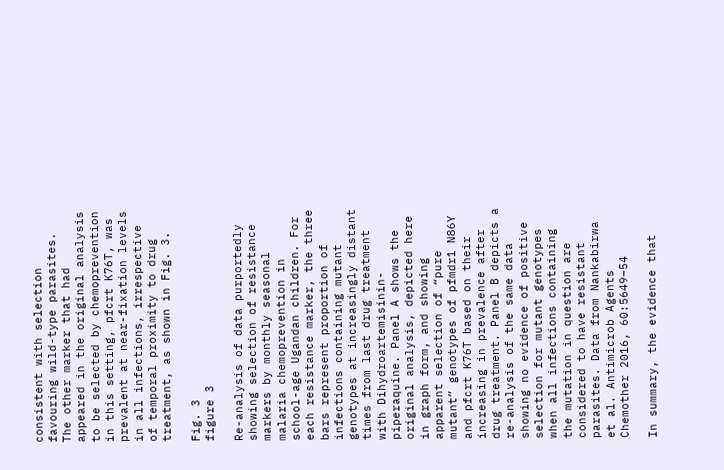consistent with selection favouring wild-type parasites. The other marker that had appeared in the original analysis to be selected by chemoprevention in this setting, pfcrt K76T, was prevalent at near-fixation levels in all infections, irrespective of temporal proximity to drug treatment, as shown in Fig. 3.

Fig. 3
figure 3

Re-analysis of data purportedly showing selection of resistance markers by monthly seasonal malaria chemoprevention in school-age Ugandan children. For each resistance marker, the three bars represent proportion of infections containing mutant genotypes at increasingly distant times from last drug treatment with Dihydroartemisinin-piperaquine. Panel A shows the original analysis, depicted here in graph form, and showing apparent selection of “pure mutant” genotypes of pfmdr1 N86Y and pfcrt K76T based on their increasing in prevalence after drug treatment. Panel B depicts a re-analysis of the same data showing no evidence of positive selection for mutant genotypes when all infections containing the mutation in question are considered to have resistant parasites. Data from Nankabirwa et al. Antimicrob Agents Chemother 2016, 60:5649–54

In summary, the evidence that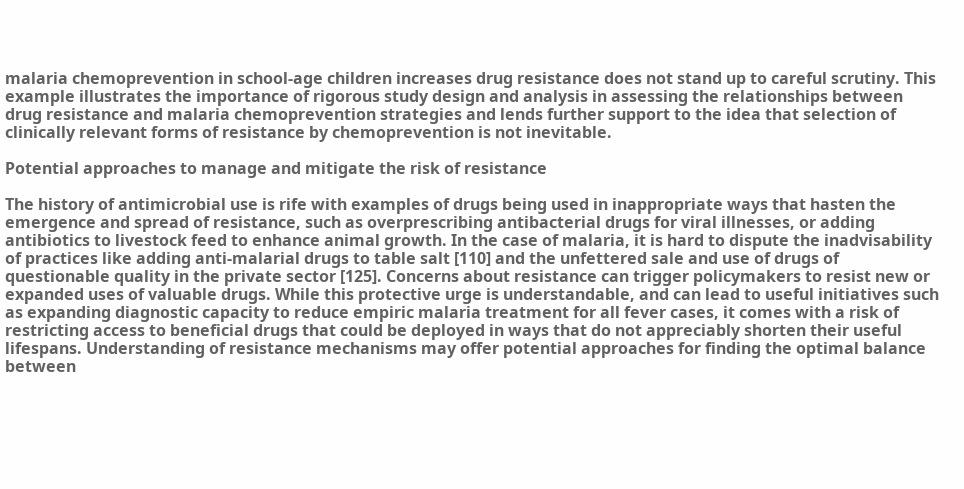malaria chemoprevention in school-age children increases drug resistance does not stand up to careful scrutiny. This example illustrates the importance of rigorous study design and analysis in assessing the relationships between drug resistance and malaria chemoprevention strategies and lends further support to the idea that selection of clinically relevant forms of resistance by chemoprevention is not inevitable.

Potential approaches to manage and mitigate the risk of resistance

The history of antimicrobial use is rife with examples of drugs being used in inappropriate ways that hasten the emergence and spread of resistance, such as overprescribing antibacterial drugs for viral illnesses, or adding antibiotics to livestock feed to enhance animal growth. In the case of malaria, it is hard to dispute the inadvisability of practices like adding anti-malarial drugs to table salt [110] and the unfettered sale and use of drugs of questionable quality in the private sector [125]. Concerns about resistance can trigger policymakers to resist new or expanded uses of valuable drugs. While this protective urge is understandable, and can lead to useful initiatives such as expanding diagnostic capacity to reduce empiric malaria treatment for all fever cases, it comes with a risk of restricting access to beneficial drugs that could be deployed in ways that do not appreciably shorten their useful lifespans. Understanding of resistance mechanisms may offer potential approaches for finding the optimal balance between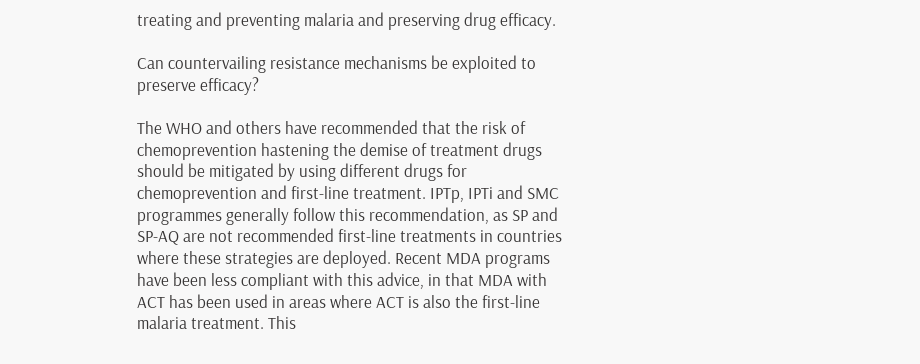treating and preventing malaria and preserving drug efficacy.

Can countervailing resistance mechanisms be exploited to preserve efficacy?

The WHO and others have recommended that the risk of chemoprevention hastening the demise of treatment drugs should be mitigated by using different drugs for chemoprevention and first-line treatment. IPTp, IPTi and SMC programmes generally follow this recommendation, as SP and SP-AQ are not recommended first-line treatments in countries where these strategies are deployed. Recent MDA programs have been less compliant with this advice, in that MDA with ACT has been used in areas where ACT is also the first-line malaria treatment. This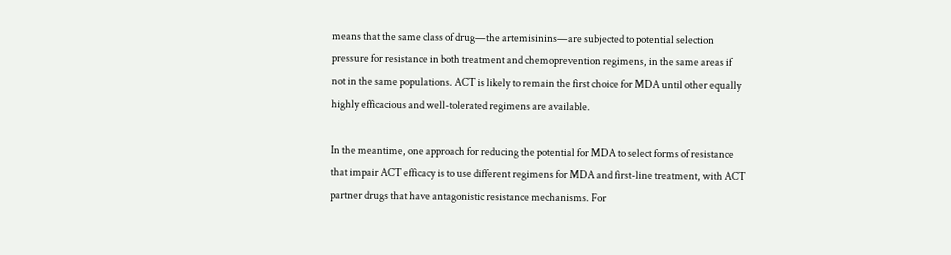means that the same class of drug—the artemisinins—are subjected to potential selection pressure for resistance in both treatment and chemoprevention regimens, in the same areas if not in the same populations. ACT is likely to remain the first choice for MDA until other equally highly efficacious and well-tolerated regimens are available.

In the meantime, one approach for reducing the potential for MDA to select forms of resistance that impair ACT efficacy is to use different regimens for MDA and first-line treatment, with ACT partner drugs that have antagonistic resistance mechanisms. For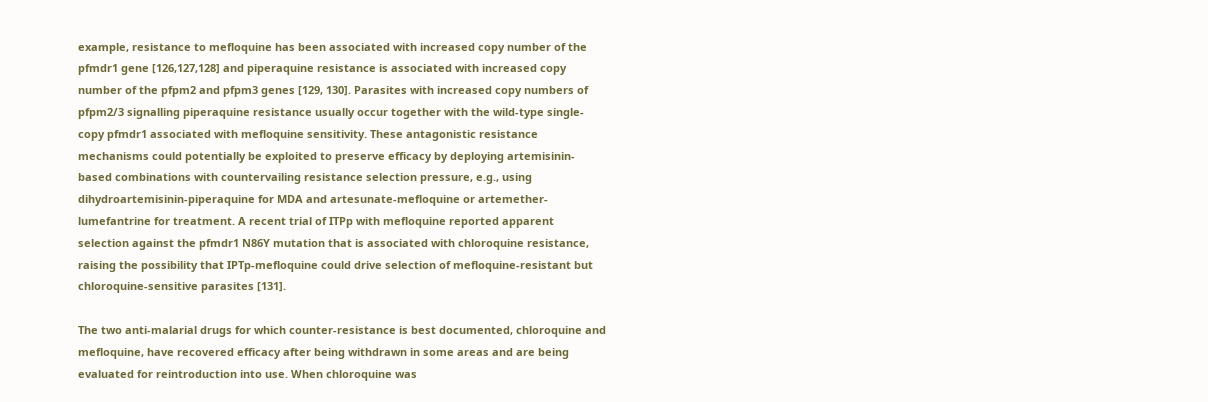example, resistance to mefloquine has been associated with increased copy number of the pfmdr1 gene [126,127,128] and piperaquine resistance is associated with increased copy number of the pfpm2 and pfpm3 genes [129, 130]. Parasites with increased copy numbers of pfpm2/3 signalling piperaquine resistance usually occur together with the wild-type single-copy pfmdr1 associated with mefloquine sensitivity. These antagonistic resistance mechanisms could potentially be exploited to preserve efficacy by deploying artemisinin-based combinations with countervailing resistance selection pressure, e.g., using dihydroartemisinin-piperaquine for MDA and artesunate-mefloquine or artemether-lumefantrine for treatment. A recent trial of ITPp with mefloquine reported apparent selection against the pfmdr1 N86Y mutation that is associated with chloroquine resistance, raising the possibility that IPTp-mefloquine could drive selection of mefloquine-resistant but chloroquine-sensitive parasites [131].

The two anti-malarial drugs for which counter-resistance is best documented, chloroquine and mefloquine, have recovered efficacy after being withdrawn in some areas and are being evaluated for reintroduction into use. When chloroquine was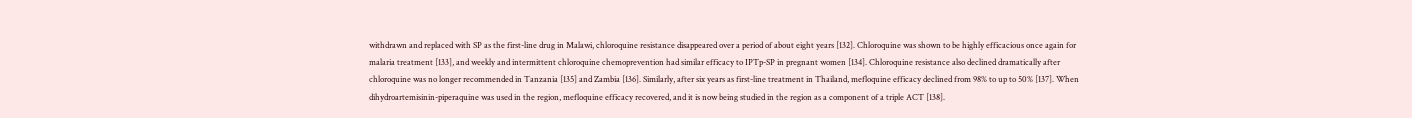withdrawn and replaced with SP as the first-line drug in Malawi, chloroquine resistance disappeared over a period of about eight years [132]. Chloroquine was shown to be highly efficacious once again for malaria treatment [133], and weekly and intermittent chloroquine chemoprevention had similar efficacy to IPTp-SP in pregnant women [134]. Chloroquine resistance also declined dramatically after chloroquine was no longer recommended in Tanzania [135] and Zambia [136]. Similarly, after six years as first-line treatment in Thailand, mefloquine efficacy declined from 98% to up to 50% [137]. When dihydroartemisinin-piperaquine was used in the region, mefloquine efficacy recovered, and it is now being studied in the region as a component of a triple ACT [138].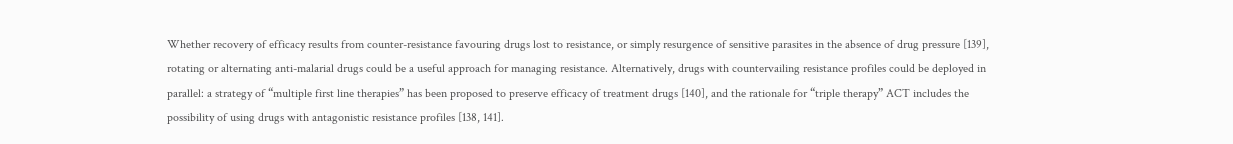Whether recovery of efficacy results from counter-resistance favouring drugs lost to resistance, or simply resurgence of sensitive parasites in the absence of drug pressure [139], rotating or alternating anti-malarial drugs could be a useful approach for managing resistance. Alternatively, drugs with countervailing resistance profiles could be deployed in parallel: a strategy of “multiple first line therapies” has been proposed to preserve efficacy of treatment drugs [140], and the rationale for “triple therapy” ACT includes the possibility of using drugs with antagonistic resistance profiles [138, 141].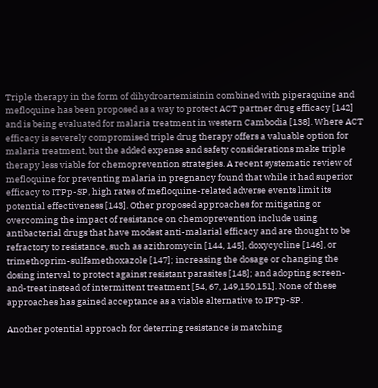Triple therapy in the form of dihydroartemisinin combined with piperaquine and mefloquine has been proposed as a way to protect ACT partner drug efficacy [142] and is being evaluated for malaria treatment in western Cambodia [138]. Where ACT efficacy is severely compromised triple drug therapy offers a valuable option for malaria treatment, but the added expense and safety considerations make triple therapy less viable for chemoprevention strategies. A recent systematic review of mefloquine for preventing malaria in pregnancy found that while it had superior efficacy to ITPp-SP, high rates of mefloquine-related adverse events limit its potential effectiveness [143]. Other proposed approaches for mitigating or overcoming the impact of resistance on chemoprevention include using antibacterial drugs that have modest anti-malarial efficacy and are thought to be refractory to resistance, such as azithromycin [144, 145], doxycycline [146], or trimethoprim-sulfamethoxazole [147]; increasing the dosage or changing the dosing interval to protect against resistant parasites [148]; and adopting screen-and-treat instead of intermittent treatment [54, 67, 149,150,151]. None of these approaches has gained acceptance as a viable alternative to IPTp-SP.

Another potential approach for deterring resistance is matching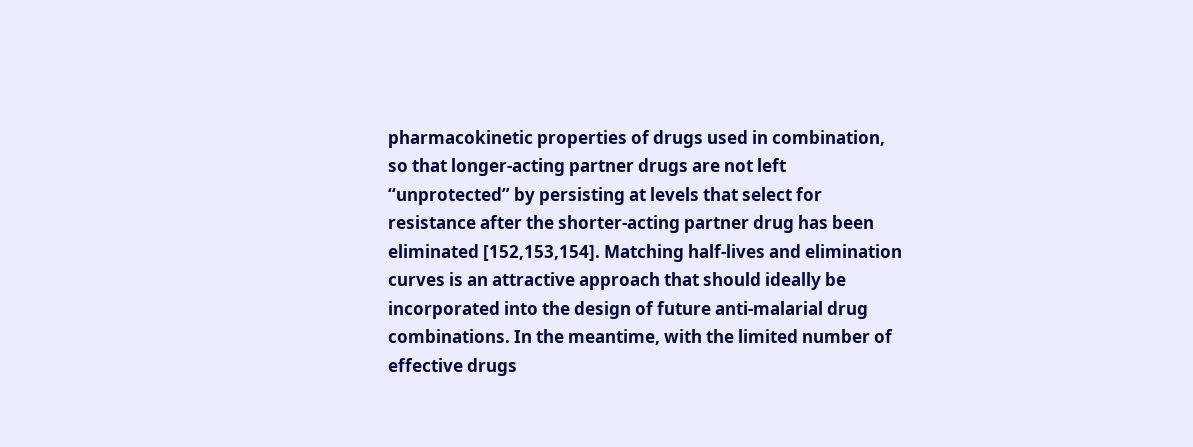pharmacokinetic properties of drugs used in combination, so that longer-acting partner drugs are not left “unprotected” by persisting at levels that select for resistance after the shorter-acting partner drug has been eliminated [152,153,154]. Matching half-lives and elimination curves is an attractive approach that should ideally be incorporated into the design of future anti-malarial drug combinations. In the meantime, with the limited number of effective drugs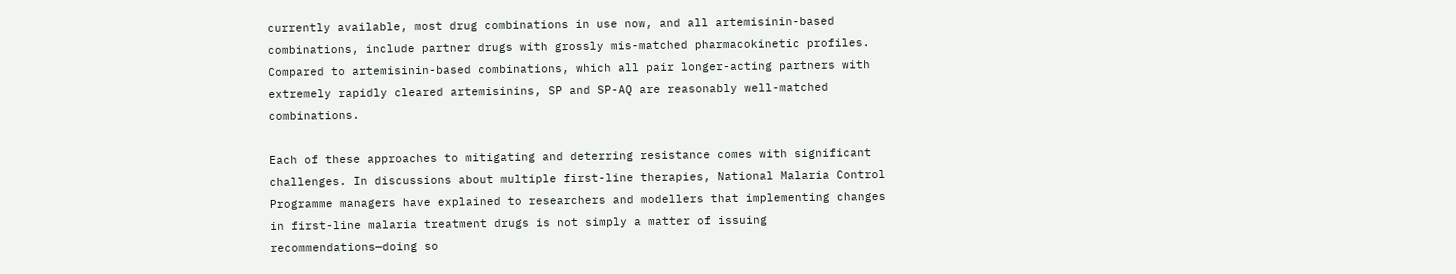currently available, most drug combinations in use now, and all artemisinin-based combinations, include partner drugs with grossly mis-matched pharmacokinetic profiles. Compared to artemisinin-based combinations, which all pair longer-acting partners with extremely rapidly cleared artemisinins, SP and SP-AQ are reasonably well-matched combinations.

Each of these approaches to mitigating and deterring resistance comes with significant challenges. In discussions about multiple first-line therapies, National Malaria Control Programme managers have explained to researchers and modellers that implementing changes in first-line malaria treatment drugs is not simply a matter of issuing recommendations—doing so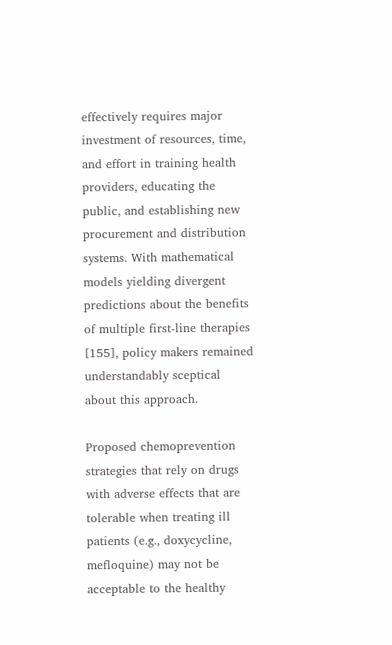effectively requires major investment of resources, time, and effort in training health providers, educating the public, and establishing new procurement and distribution systems. With mathematical models yielding divergent predictions about the benefits of multiple first-line therapies [155], policy makers remained understandably sceptical about this approach.

Proposed chemoprevention strategies that rely on drugs with adverse effects that are tolerable when treating ill patients (e.g., doxycycline, mefloquine) may not be acceptable to the healthy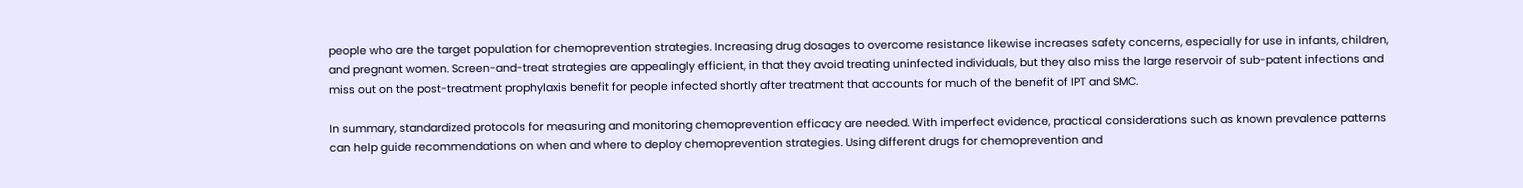people who are the target population for chemoprevention strategies. Increasing drug dosages to overcome resistance likewise increases safety concerns, especially for use in infants, children, and pregnant women. Screen-and-treat strategies are appealingly efficient, in that they avoid treating uninfected individuals, but they also miss the large reservoir of sub-patent infections and miss out on the post-treatment prophylaxis benefit for people infected shortly after treatment that accounts for much of the benefit of IPT and SMC.

In summary, standardized protocols for measuring and monitoring chemoprevention efficacy are needed. With imperfect evidence, practical considerations such as known prevalence patterns can help guide recommendations on when and where to deploy chemoprevention strategies. Using different drugs for chemoprevention and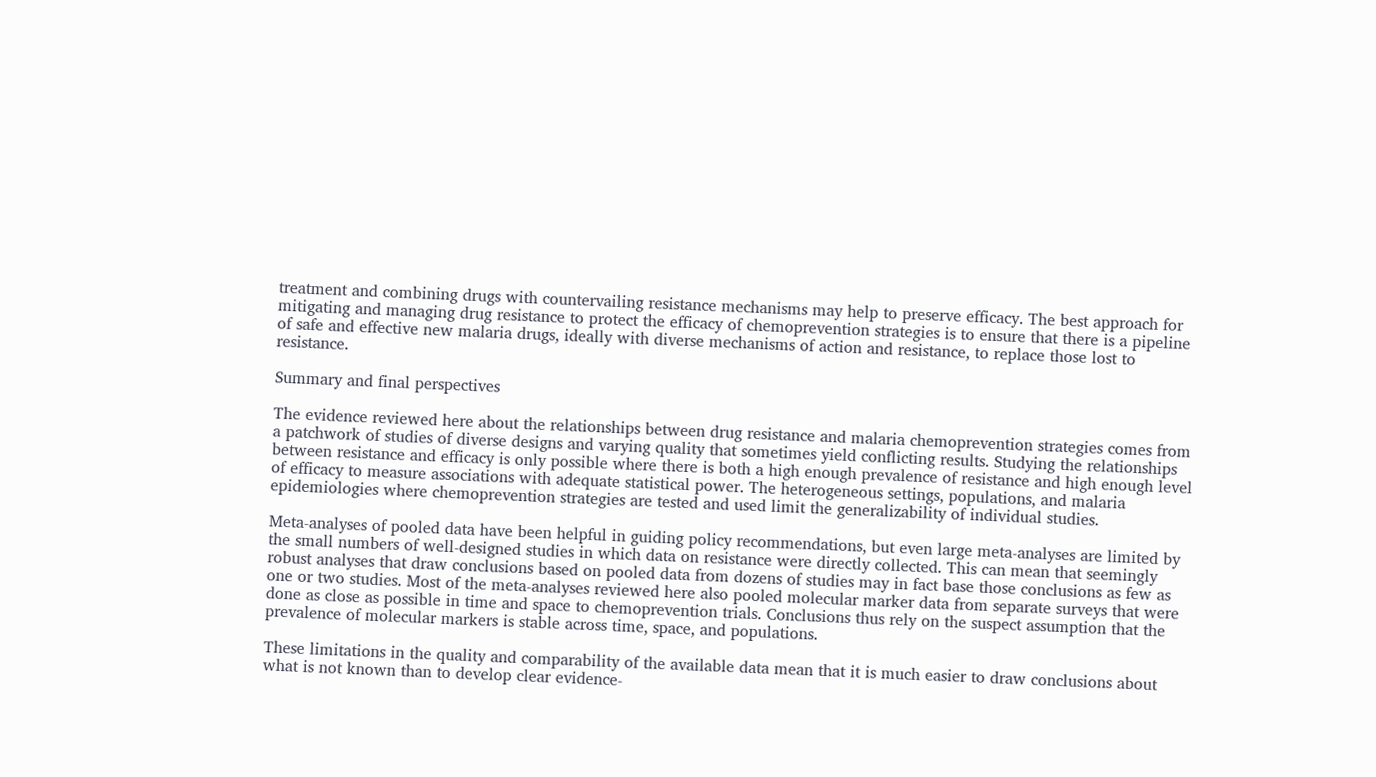treatment and combining drugs with countervailing resistance mechanisms may help to preserve efficacy. The best approach for mitigating and managing drug resistance to protect the efficacy of chemoprevention strategies is to ensure that there is a pipeline of safe and effective new malaria drugs, ideally with diverse mechanisms of action and resistance, to replace those lost to resistance.

Summary and final perspectives

The evidence reviewed here about the relationships between drug resistance and malaria chemoprevention strategies comes from a patchwork of studies of diverse designs and varying quality that sometimes yield conflicting results. Studying the relationships between resistance and efficacy is only possible where there is both a high enough prevalence of resistance and high enough level of efficacy to measure associations with adequate statistical power. The heterogeneous settings, populations, and malaria epidemiologies where chemoprevention strategies are tested and used limit the generalizability of individual studies.

Meta-analyses of pooled data have been helpful in guiding policy recommendations, but even large meta-analyses are limited by the small numbers of well-designed studies in which data on resistance were directly collected. This can mean that seemingly robust analyses that draw conclusions based on pooled data from dozens of studies may in fact base those conclusions as few as one or two studies. Most of the meta-analyses reviewed here also pooled molecular marker data from separate surveys that were done as close as possible in time and space to chemoprevention trials. Conclusions thus rely on the suspect assumption that the prevalence of molecular markers is stable across time, space, and populations.

These limitations in the quality and comparability of the available data mean that it is much easier to draw conclusions about what is not known than to develop clear evidence-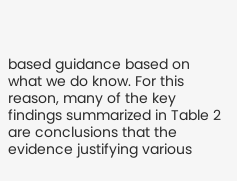based guidance based on what we do know. For this reason, many of the key findings summarized in Table 2 are conclusions that the evidence justifying various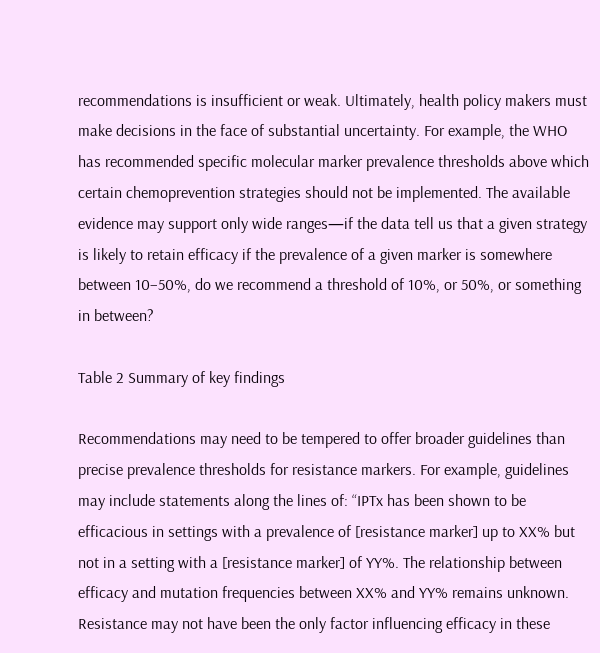recommendations is insufficient or weak. Ultimately, health policy makers must make decisions in the face of substantial uncertainty. For example, the WHO has recommended specific molecular marker prevalence thresholds above which certain chemoprevention strategies should not be implemented. The available evidence may support only wide ranges—if the data tell us that a given strategy is likely to retain efficacy if the prevalence of a given marker is somewhere between 10–50%, do we recommend a threshold of 10%, or 50%, or something in between?

Table 2 Summary of key findings

Recommendations may need to be tempered to offer broader guidelines than precise prevalence thresholds for resistance markers. For example, guidelines may include statements along the lines of: “IPTx has been shown to be efficacious in settings with a prevalence of [resistance marker] up to XX% but not in a setting with a [resistance marker] of YY%. The relationship between efficacy and mutation frequencies between XX% and YY% remains unknown. Resistance may not have been the only factor influencing efficacy in these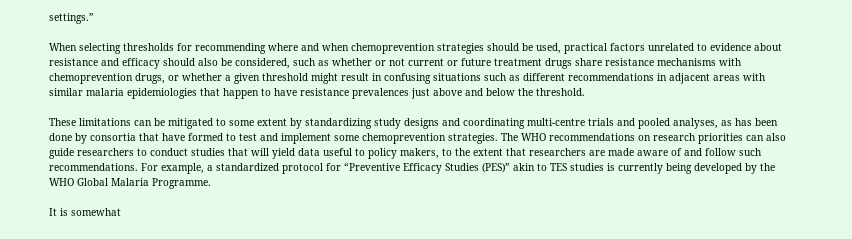settings.”

When selecting thresholds for recommending where and when chemoprevention strategies should be used, practical factors unrelated to evidence about resistance and efficacy should also be considered, such as whether or not current or future treatment drugs share resistance mechanisms with chemoprevention drugs, or whether a given threshold might result in confusing situations such as different recommendations in adjacent areas with similar malaria epidemiologies that happen to have resistance prevalences just above and below the threshold.

These limitations can be mitigated to some extent by standardizing study designs and coordinating multi-centre trials and pooled analyses, as has been done by consortia that have formed to test and implement some chemoprevention strategies. The WHO recommendations on research priorities can also guide researchers to conduct studies that will yield data useful to policy makers, to the extent that researchers are made aware of and follow such recommendations. For example, a standardized protocol for “Preventive Efficacy Studies (PES)” akin to TES studies is currently being developed by the WHO Global Malaria Programme.

It is somewhat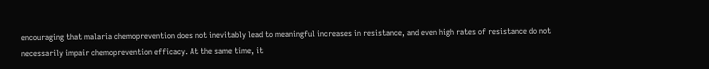encouraging that malaria chemoprevention does not inevitably lead to meaningful increases in resistance, and even high rates of resistance do not necessarily impair chemoprevention efficacy. At the same time, it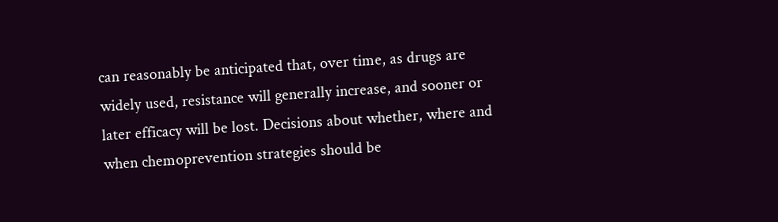can reasonably be anticipated that, over time, as drugs are widely used, resistance will generally increase, and sooner or later efficacy will be lost. Decisions about whether, where and when chemoprevention strategies should be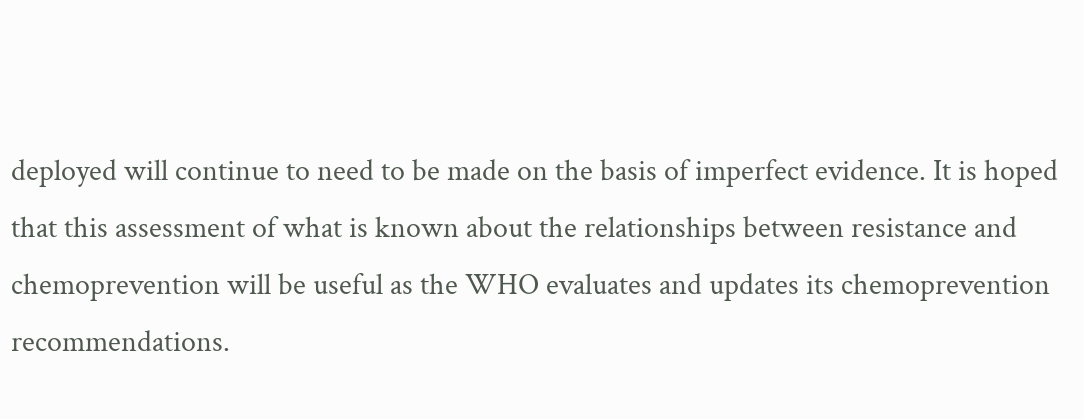deployed will continue to need to be made on the basis of imperfect evidence. It is hoped that this assessment of what is known about the relationships between resistance and chemoprevention will be useful as the WHO evaluates and updates its chemoprevention recommendations.